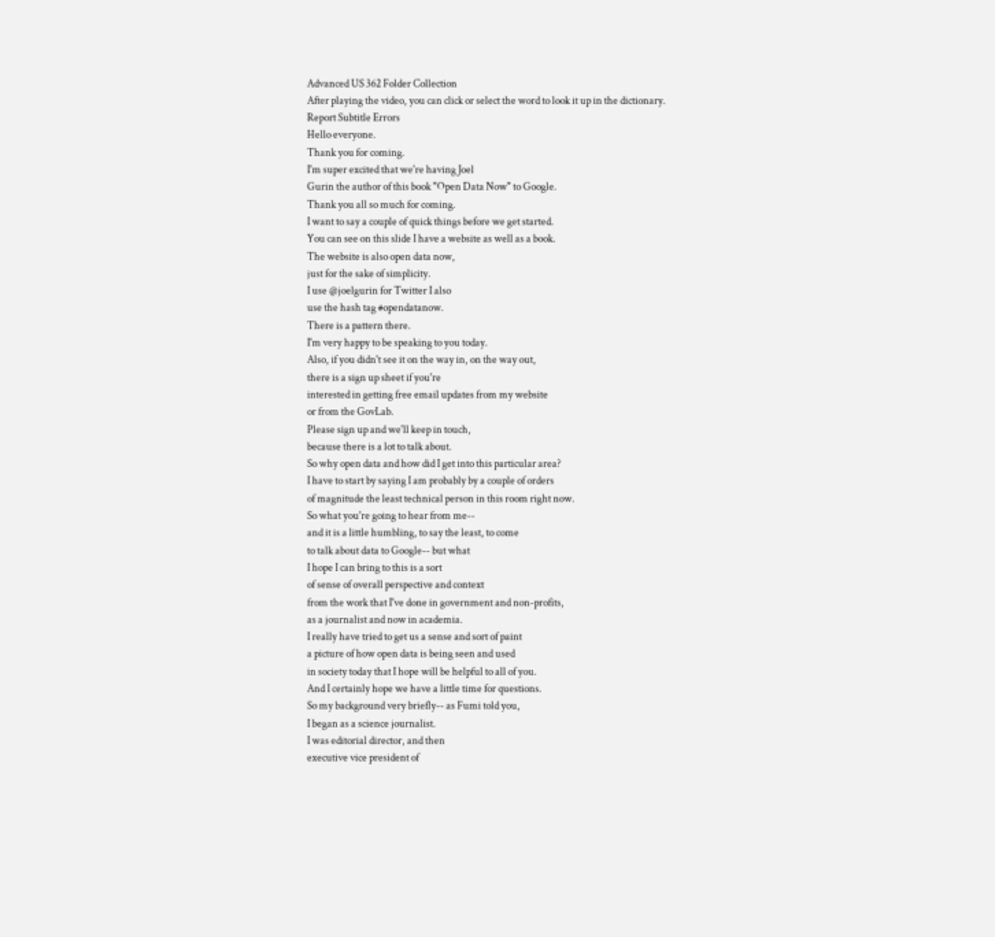Advanced US 362 Folder Collection
After playing the video, you can click or select the word to look it up in the dictionary.
Report Subtitle Errors
Hello everyone.
Thank you for coming.
I'm super excited that we're having Joel
Gurin the author of this book "Open Data Now" to Google.
Thank you all so much for coming.
I want to say a couple of quick things before we get started.
You can see on this slide I have a website as well as a book.
The website is also open data now,
just for the sake of simplicity.
I use @joelgurin for Twitter I also
use the hash tag #opendatanow.
There is a pattern there.
I'm very happy to be speaking to you today.
Also, if you didn't see it on the way in, on the way out,
there is a sign up sheet if you're
interested in getting free email updates from my website
or from the GovLab.
Please sign up and we'll keep in touch,
because there is a lot to talk about.
So why open data and how did I get into this particular area?
I have to start by saying I am probably by a couple of orders
of magnitude the least technical person in this room right now.
So what you're going to hear from me--
and it is a little humbling, to say the least, to come
to talk about data to Google-- but what
I hope I can bring to this is a sort
of sense of overall perspective and context
from the work that I've done in government and non-profits,
as a journalist and now in academia.
I really have tried to get us a sense and sort of paint
a picture of how open data is being seen and used
in society today that I hope will be helpful to all of you.
And I certainly hope we have a little time for questions.
So my background very briefly-- as Fumi told you,
I began as a science journalist.
I was editorial director, and then
executive vice president of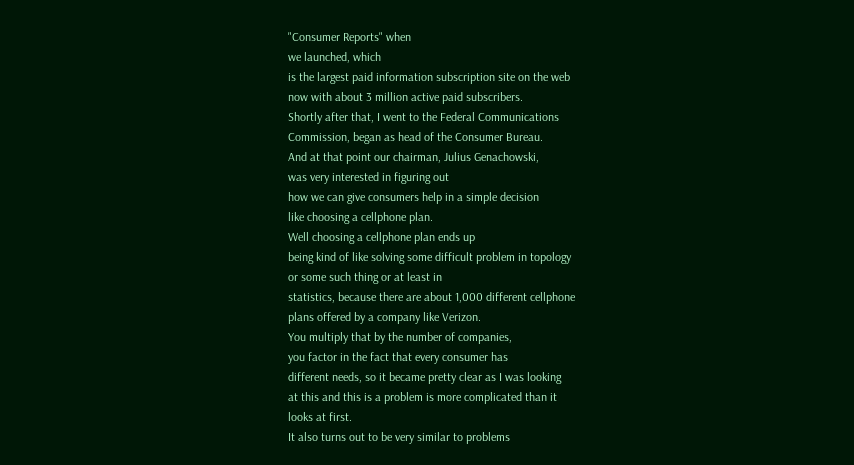"Consumer Reports" when
we launched, which
is the largest paid information subscription site on the web
now with about 3 million active paid subscribers.
Shortly after that, I went to the Federal Communications
Commission, began as head of the Consumer Bureau.
And at that point our chairman, Julius Genachowski,
was very interested in figuring out
how we can give consumers help in a simple decision
like choosing a cellphone plan.
Well choosing a cellphone plan ends up
being kind of like solving some difficult problem in topology
or some such thing or at least in
statistics, because there are about 1,000 different cellphone
plans offered by a company like Verizon.
You multiply that by the number of companies,
you factor in the fact that every consumer has
different needs, so it became pretty clear as I was looking
at this and this is a problem is more complicated than it
looks at first.
It also turns out to be very similar to problems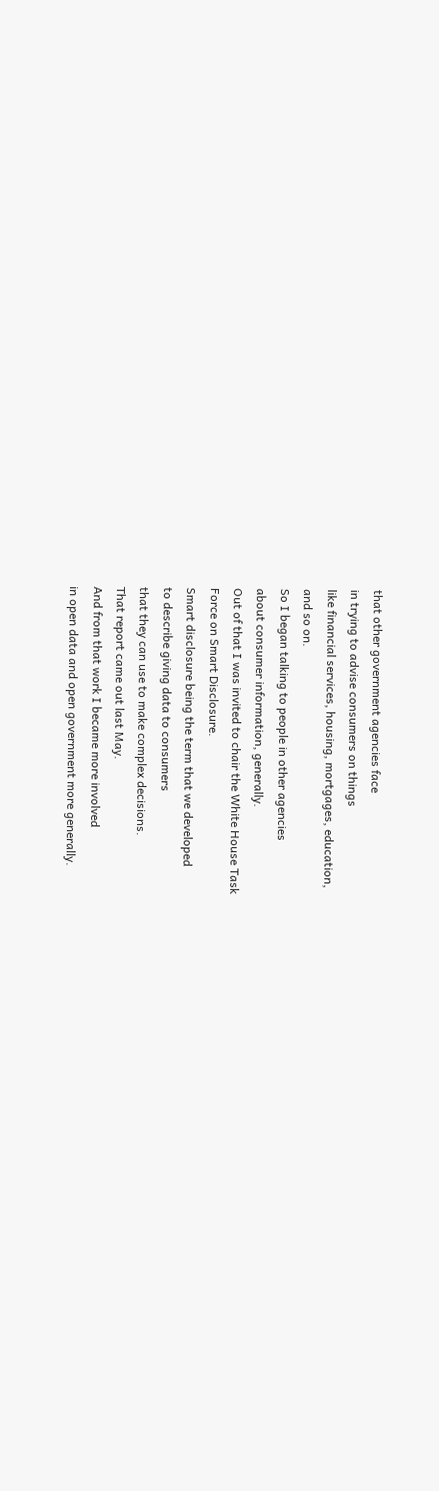that other government agencies face
in trying to advise consumers on things
like financial services, housing, mortgages, education,
and so on.
So I began talking to people in other agencies
about consumer information, generally.
Out of that I was invited to chair the White House Task
Force on Smart Disclosure.
Smart disclosure being the term that we developed
to describe giving data to consumers
that they can use to make complex decisions.
That report came out last May.
And from that work I became more involved
in open data and open government more generally.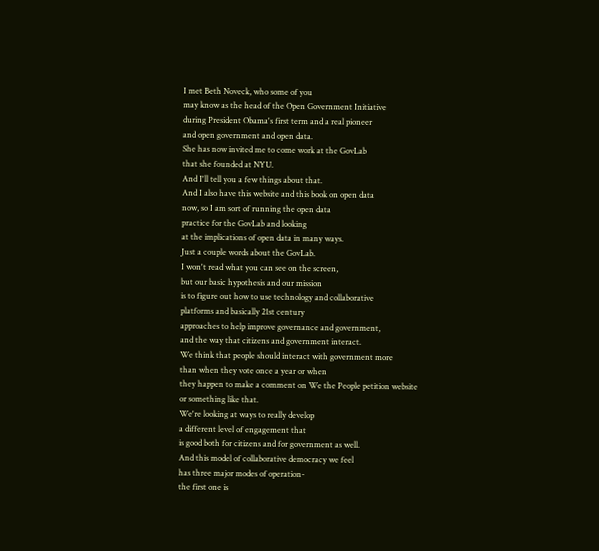I met Beth Noveck, who some of you
may know as the head of the Open Government Initiative
during President Obama's first term and a real pioneer
and open government and open data.
She has now invited me to come work at the GovLab
that she founded at NYU.
And I'll tell you a few things about that.
And I also have this website and this book on open data
now, so I am sort of running the open data
practice for the GovLab and looking
at the implications of open data in many ways.
Just a couple words about the GovLab.
I won't read what you can see on the screen,
but our basic hypothesis and our mission
is to figure out how to use technology and collaborative
platforms and basically 21st century
approaches to help improve governance and government,
and the way that citizens and government interact.
We think that people should interact with government more
than when they vote once a year or when
they happen to make a comment on We the People petition website
or something like that.
We're looking at ways to really develop
a different level of engagement that
is good both for citizens and for government as well.
And this model of collaborative democracy we feel
has three major modes of operation-
the first one is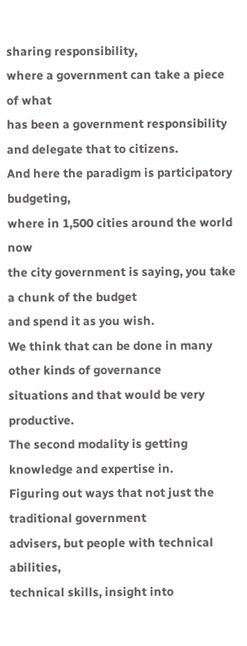sharing responsibility,
where a government can take a piece of what
has been a government responsibility
and delegate that to citizens.
And here the paradigm is participatory budgeting,
where in 1,500 cities around the world now
the city government is saying, you take a chunk of the budget
and spend it as you wish.
We think that can be done in many other kinds of governance
situations and that would be very productive.
The second modality is getting knowledge and expertise in.
Figuring out ways that not just the traditional government
advisers, but people with technical abilities,
technical skills, insight into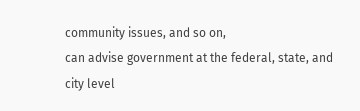community issues, and so on,
can advise government at the federal, state, and city level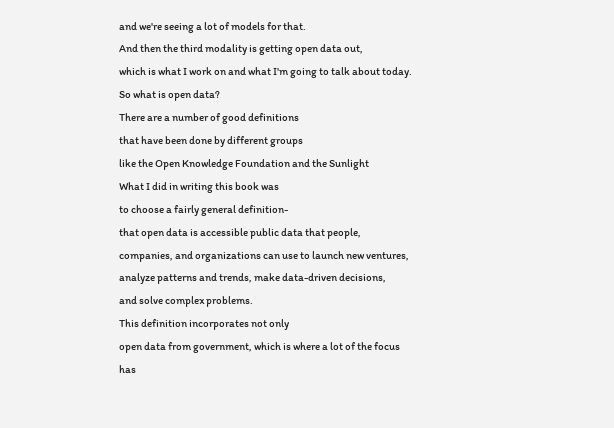and we're seeing a lot of models for that.
And then the third modality is getting open data out,
which is what I work on and what I'm going to talk about today.
So what is open data?
There are a number of good definitions
that have been done by different groups
like the Open Knowledge Foundation and the Sunlight
What I did in writing this book was
to choose a fairly general definition-
that open data is accessible public data that people,
companies, and organizations can use to launch new ventures,
analyze patterns and trends, make data-driven decisions,
and solve complex problems.
This definition incorporates not only
open data from government, which is where a lot of the focus
has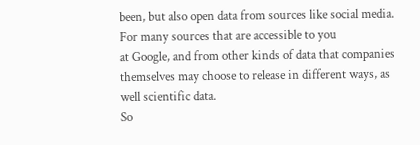been, but also open data from sources like social media.
For many sources that are accessible to you
at Google, and from other kinds of data that companies
themselves may choose to release in different ways, as
well scientific data.
So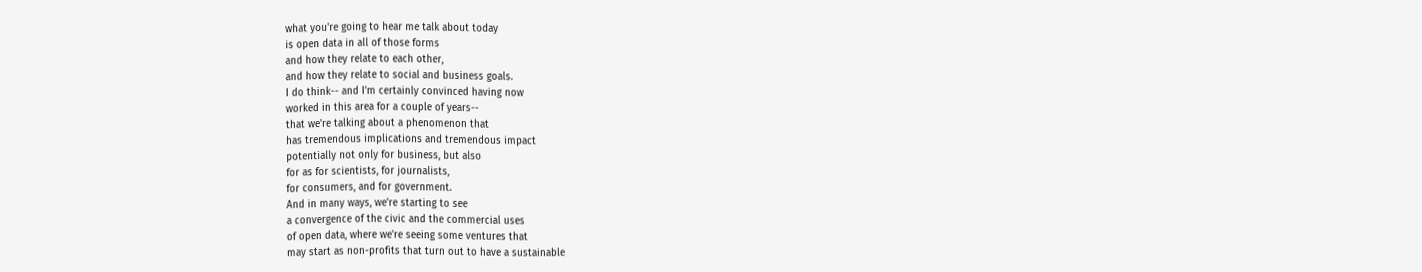what you're going to hear me talk about today
is open data in all of those forms
and how they relate to each other,
and how they relate to social and business goals.
I do think-- and I'm certainly convinced having now
worked in this area for a couple of years--
that we're talking about a phenomenon that
has tremendous implications and tremendous impact
potentially not only for business, but also
for as for scientists, for journalists,
for consumers, and for government.
And in many ways, we're starting to see
a convergence of the civic and the commercial uses
of open data, where we're seeing some ventures that
may start as non-profits that turn out to have a sustainable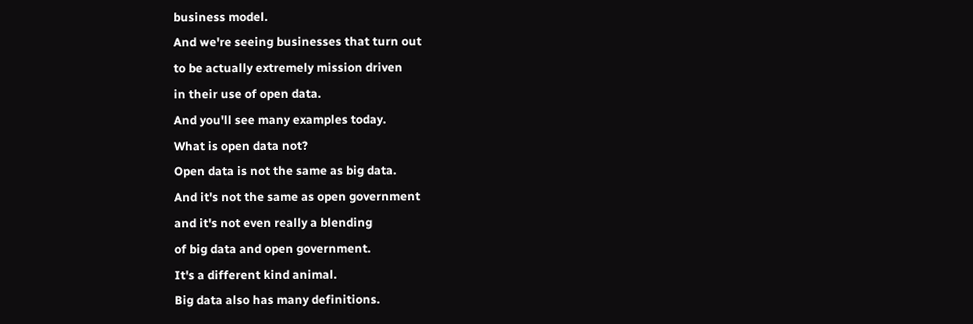business model.
And we're seeing businesses that turn out
to be actually extremely mission driven
in their use of open data.
And you'll see many examples today.
What is open data not?
Open data is not the same as big data.
And it's not the same as open government
and it's not even really a blending
of big data and open government.
It's a different kind animal.
Big data also has many definitions.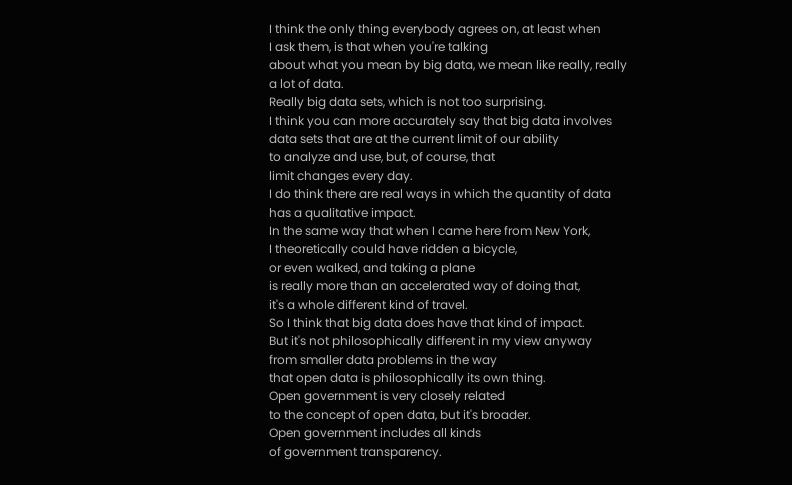I think the only thing everybody agrees on, at least when
I ask them, is that when you're talking
about what you mean by big data, we mean like really, really
a lot of data.
Really big data sets, which is not too surprising.
I think you can more accurately say that big data involves
data sets that are at the current limit of our ability
to analyze and use, but, of course, that
limit changes every day.
I do think there are real ways in which the quantity of data
has a qualitative impact.
In the same way that when I came here from New York,
I theoretically could have ridden a bicycle,
or even walked, and taking a plane
is really more than an accelerated way of doing that,
it's a whole different kind of travel.
So I think that big data does have that kind of impact.
But it's not philosophically different in my view anyway
from smaller data problems in the way
that open data is philosophically its own thing.
Open government is very closely related
to the concept of open data, but it's broader.
Open government includes all kinds
of government transparency.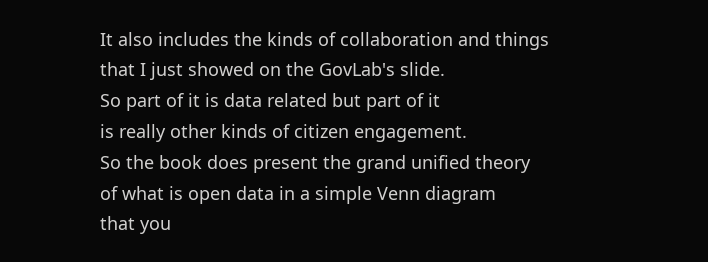It also includes the kinds of collaboration and things
that I just showed on the GovLab's slide.
So part of it is data related but part of it
is really other kinds of citizen engagement.
So the book does present the grand unified theory
of what is open data in a simple Venn diagram
that you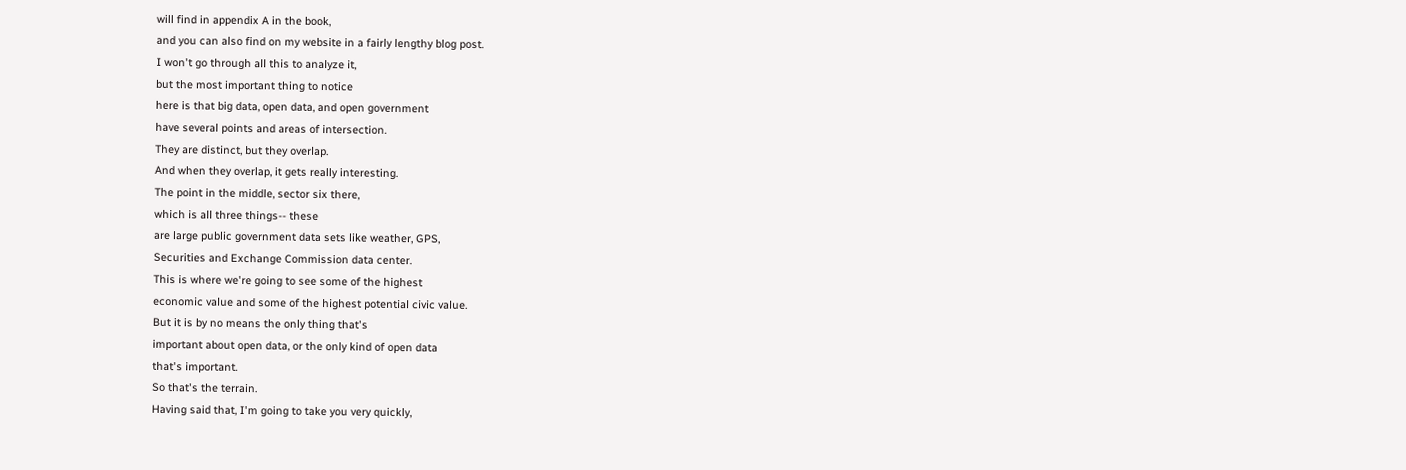will find in appendix A in the book,
and you can also find on my website in a fairly lengthy blog post.
I won't go through all this to analyze it,
but the most important thing to notice
here is that big data, open data, and open government
have several points and areas of intersection.
They are distinct, but they overlap.
And when they overlap, it gets really interesting.
The point in the middle, sector six there,
which is all three things-- these
are large public government data sets like weather, GPS,
Securities and Exchange Commission data center.
This is where we're going to see some of the highest
economic value and some of the highest potential civic value.
But it is by no means the only thing that's
important about open data, or the only kind of open data
that's important.
So that's the terrain.
Having said that, I'm going to take you very quickly,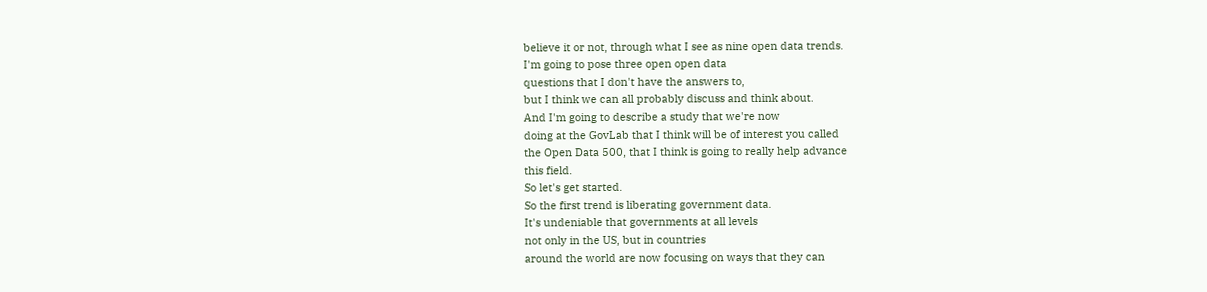believe it or not, through what I see as nine open data trends.
I'm going to pose three open open data
questions that I don't have the answers to,
but I think we can all probably discuss and think about.
And I'm going to describe a study that we're now
doing at the GovLab that I think will be of interest you called
the Open Data 500, that I think is going to really help advance
this field.
So let's get started.
So the first trend is liberating government data.
It's undeniable that governments at all levels
not only in the US, but in countries
around the world are now focusing on ways that they can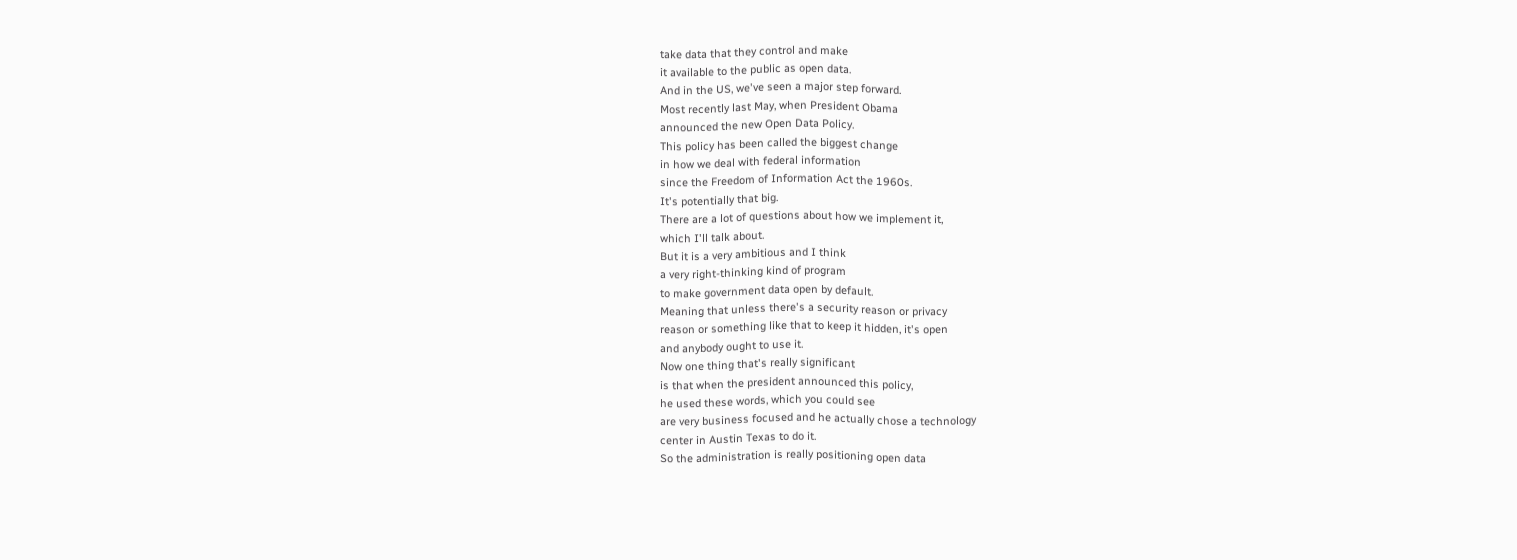take data that they control and make
it available to the public as open data.
And in the US, we've seen a major step forward.
Most recently last May, when President Obama
announced the new Open Data Policy.
This policy has been called the biggest change
in how we deal with federal information
since the Freedom of Information Act the 1960s.
It's potentially that big.
There are a lot of questions about how we implement it,
which I'll talk about.
But it is a very ambitious and I think
a very right-thinking kind of program
to make government data open by default.
Meaning that unless there's a security reason or privacy
reason or something like that to keep it hidden, it's open
and anybody ought to use it.
Now one thing that's really significant
is that when the president announced this policy,
he used these words, which you could see
are very business focused and he actually chose a technology
center in Austin Texas to do it.
So the administration is really positioning open data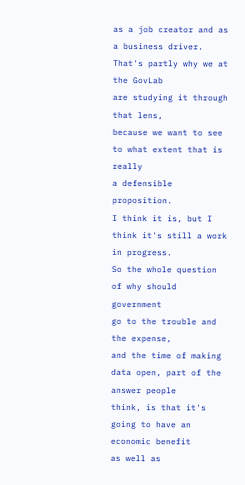as a job creator and as a business driver.
That's partly why we at the GovLab
are studying it through that lens,
because we want to see to what extent that is really
a defensible proposition.
I think it is, but I think it's still a work in progress.
So the whole question of why should government
go to the trouble and the expense,
and the time of making data open, part of the answer people
think, is that it's going to have an economic benefit
as well as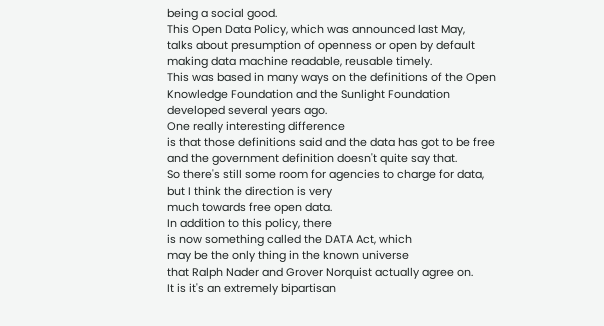being a social good.
This Open Data Policy, which was announced last May,
talks about presumption of openness or open by default
making data machine readable, reusable timely.
This was based in many ways on the definitions of the Open
Knowledge Foundation and the Sunlight Foundation
developed several years ago.
One really interesting difference
is that those definitions said and the data has got to be free
and the government definition doesn't quite say that.
So there's still some room for agencies to charge for data,
but I think the direction is very
much towards free open data.
In addition to this policy, there
is now something called the DATA Act, which
may be the only thing in the known universe
that Ralph Nader and Grover Norquist actually agree on.
It is it's an extremely bipartisan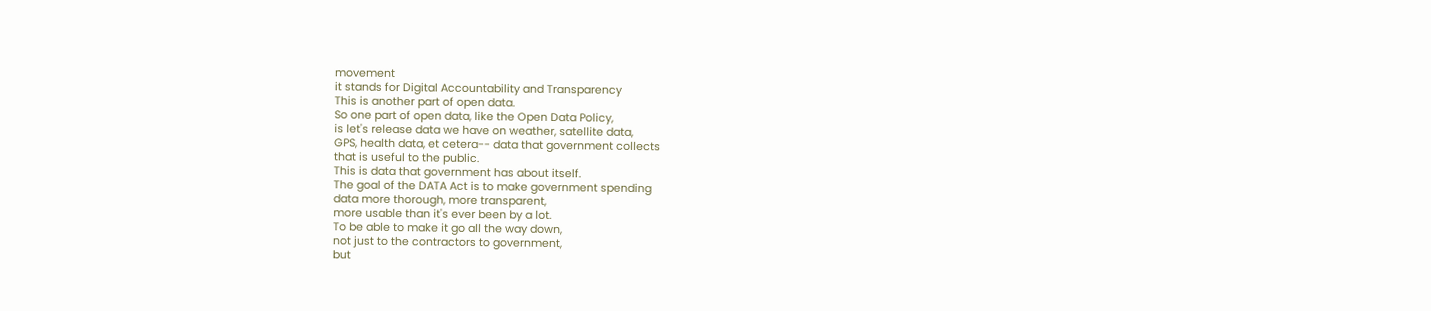movement
it stands for Digital Accountability and Transparency
This is another part of open data.
So one part of open data, like the Open Data Policy,
is let's release data we have on weather, satellite data,
GPS, health data, et cetera-- data that government collects
that is useful to the public.
This is data that government has about itself.
The goal of the DATA Act is to make government spending
data more thorough, more transparent,
more usable than it's ever been by a lot.
To be able to make it go all the way down,
not just to the contractors to government,
but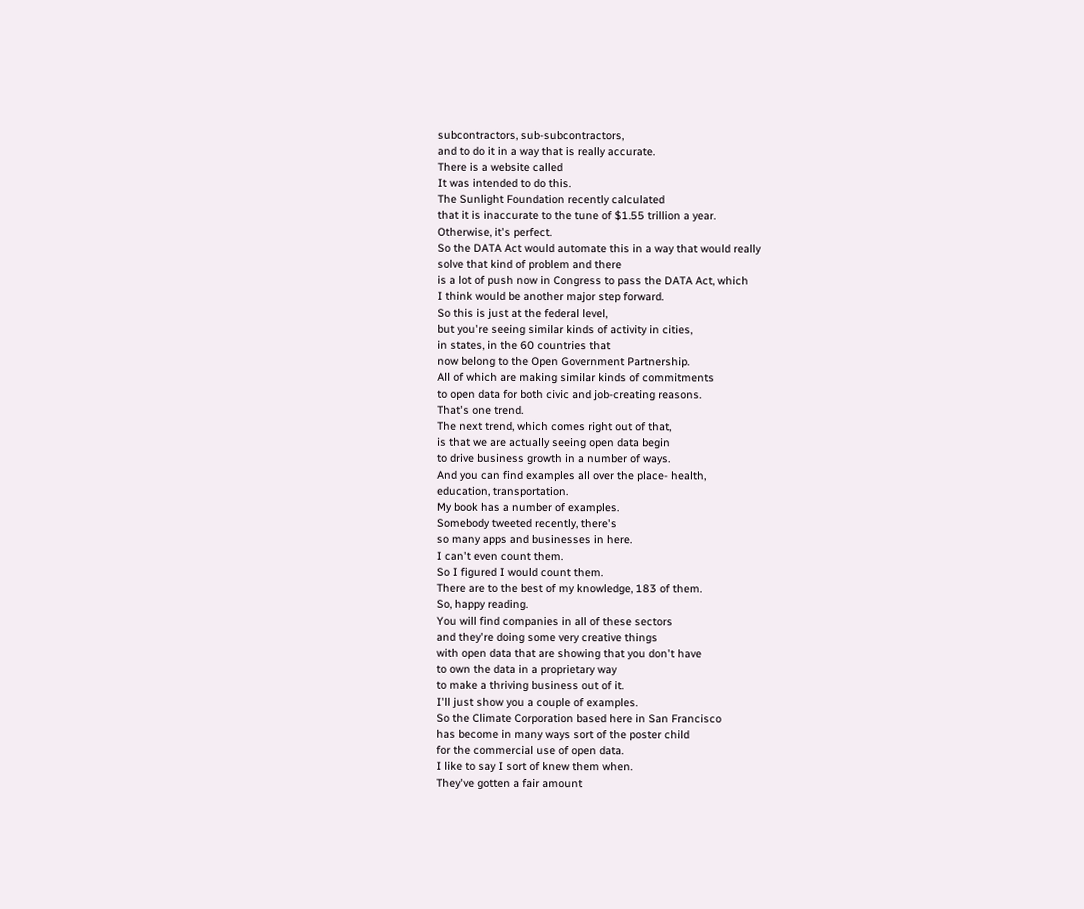subcontractors, sub-subcontractors,
and to do it in a way that is really accurate.
There is a website called
It was intended to do this.
The Sunlight Foundation recently calculated
that it is inaccurate to the tune of $1.55 trillion a year.
Otherwise, it's perfect.
So the DATA Act would automate this in a way that would really
solve that kind of problem and there
is a lot of push now in Congress to pass the DATA Act, which
I think would be another major step forward.
So this is just at the federal level,
but you're seeing similar kinds of activity in cities,
in states, in the 60 countries that
now belong to the Open Government Partnership.
All of which are making similar kinds of commitments
to open data for both civic and job-creating reasons.
That's one trend.
The next trend, which comes right out of that,
is that we are actually seeing open data begin
to drive business growth in a number of ways.
And you can find examples all over the place- health,
education, transportation.
My book has a number of examples.
Somebody tweeted recently, there's
so many apps and businesses in here.
I can't even count them.
So I figured I would count them.
There are to the best of my knowledge, 183 of them.
So, happy reading.
You will find companies in all of these sectors
and they're doing some very creative things
with open data that are showing that you don't have
to own the data in a proprietary way
to make a thriving business out of it.
I'll just show you a couple of examples.
So the Climate Corporation based here in San Francisco
has become in many ways sort of the poster child
for the commercial use of open data.
I like to say I sort of knew them when.
They've gotten a fair amount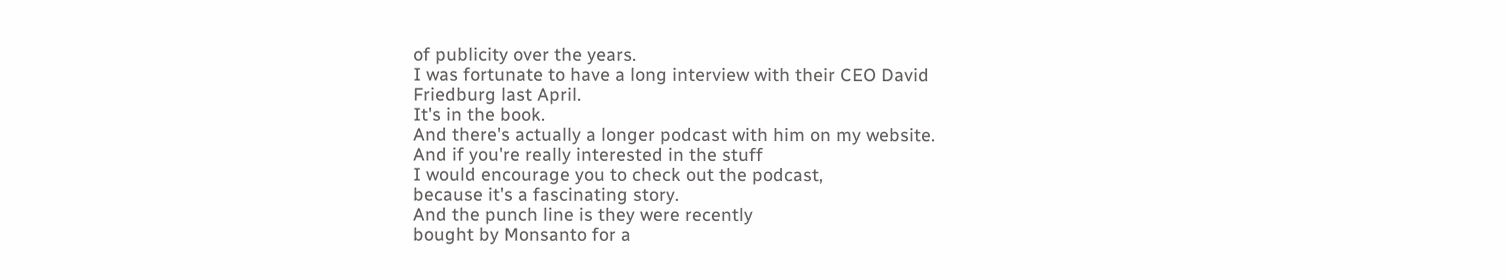of publicity over the years.
I was fortunate to have a long interview with their CEO David
Friedburg last April.
It's in the book.
And there's actually a longer podcast with him on my website.
And if you're really interested in the stuff
I would encourage you to check out the podcast,
because it's a fascinating story.
And the punch line is they were recently
bought by Monsanto for a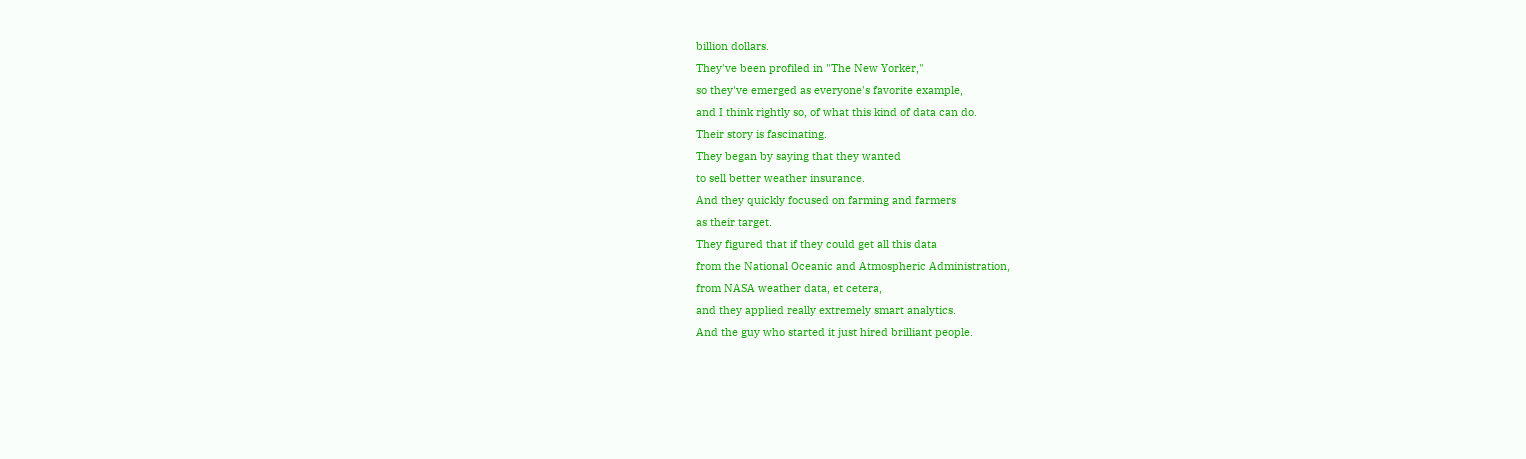billion dollars.
They've been profiled in "The New Yorker,"
so they've emerged as everyone's favorite example,
and I think rightly so, of what this kind of data can do.
Their story is fascinating.
They began by saying that they wanted
to sell better weather insurance.
And they quickly focused on farming and farmers
as their target.
They figured that if they could get all this data
from the National Oceanic and Atmospheric Administration,
from NASA weather data, et cetera,
and they applied really extremely smart analytics.
And the guy who started it just hired brilliant people.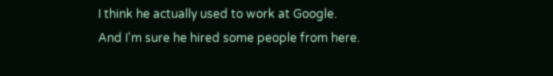I think he actually used to work at Google.
And I'm sure he hired some people from here.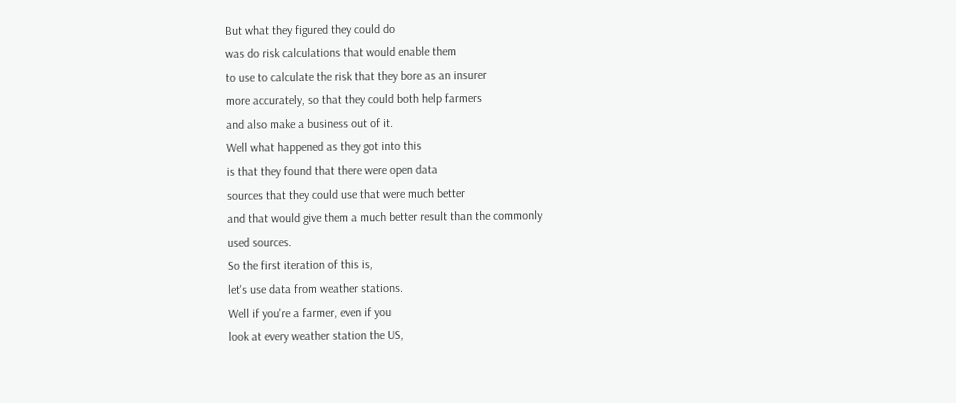But what they figured they could do
was do risk calculations that would enable them
to use to calculate the risk that they bore as an insurer
more accurately, so that they could both help farmers
and also make a business out of it.
Well what happened as they got into this
is that they found that there were open data
sources that they could use that were much better
and that would give them a much better result than the commonly
used sources.
So the first iteration of this is,
let's use data from weather stations.
Well if you're a farmer, even if you
look at every weather station the US,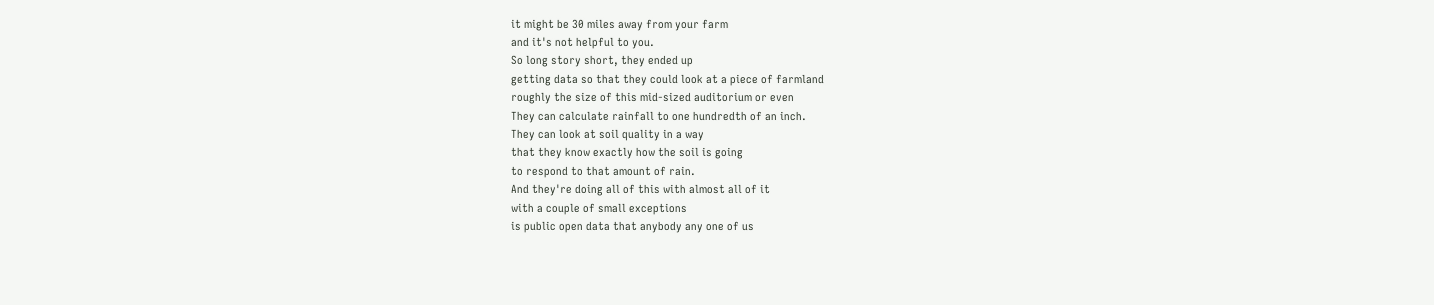it might be 30 miles away from your farm
and it's not helpful to you.
So long story short, they ended up
getting data so that they could look at a piece of farmland
roughly the size of this mid-sized auditorium or even
They can calculate rainfall to one hundredth of an inch.
They can look at soil quality in a way
that they know exactly how the soil is going
to respond to that amount of rain.
And they're doing all of this with almost all of it
with a couple of small exceptions
is public open data that anybody any one of us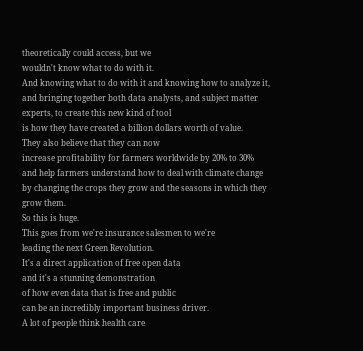theoretically could access, but we
wouldn't know what to do with it.
And knowing what to do with it and knowing how to analyze it,
and bringing together both data analysts, and subject matter
experts, to create this new kind of tool
is how they have created a billion dollars worth of value.
They also believe that they can now
increase profitability for farmers worldwide by 20% to 30%
and help farmers understand how to deal with climate change
by changing the crops they grow and the seasons in which they
grow them.
So this is huge.
This goes from we're insurance salesmen to we're
leading the next Green Revolution.
It's a direct application of free open data
and it's a stunning demonstration
of how even data that is free and public
can be an incredibly important business driver.
A lot of people think health care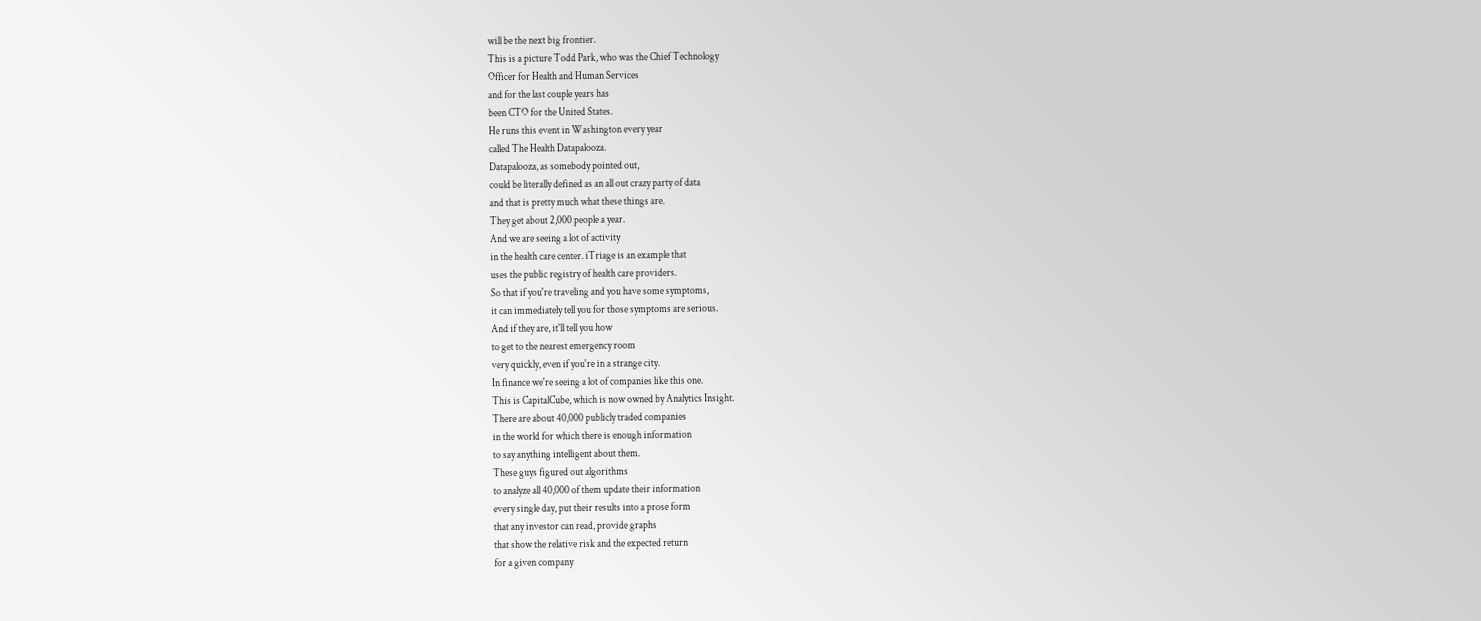will be the next big frontier.
This is a picture Todd Park, who was the Chief Technology
Officer for Health and Human Services
and for the last couple years has
been CTO for the United States.
He runs this event in Washington every year
called The Health Datapalooza.
Datapalooza, as somebody pointed out,
could be literally defined as an all out crazy party of data
and that is pretty much what these things are.
They get about 2,000 people a year.
And we are seeing a lot of activity
in the health care center. iTriage is an example that
uses the public registry of health care providers.
So that if you're traveling and you have some symptoms,
it can immediately tell you for those symptoms are serious.
And if they are, it'll tell you how
to get to the nearest emergency room
very quickly, even if you're in a strange city.
In finance we're seeing a lot of companies like this one.
This is CapitalCube, which is now owned by Analytics Insight.
There are about 40,000 publicly traded companies
in the world for which there is enough information
to say anything intelligent about them.
These guys figured out algorithms
to analyze all 40,000 of them update their information
every single day, put their results into a prose form
that any investor can read, provide graphs
that show the relative risk and the expected return
for a given company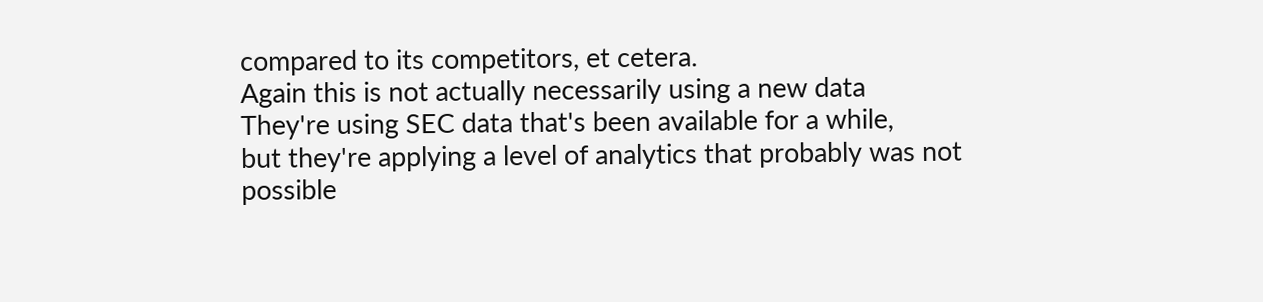compared to its competitors, et cetera.
Again this is not actually necessarily using a new data
They're using SEC data that's been available for a while,
but they're applying a level of analytics that probably was not
possible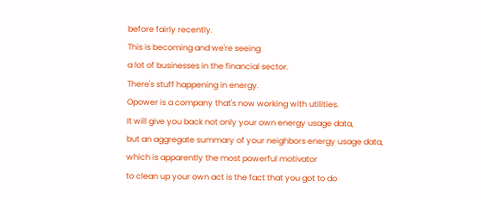before fairly recently.
This is becoming and we're seeing
a lot of businesses in the financial sector.
There's stuff happening in energy.
Opower is a company that's now working with utilities.
It will give you back not only your own energy usage data,
but an aggregate summary of your neighbors energy usage data,
which is apparently the most powerful motivator
to clean up your own act is the fact that you got to do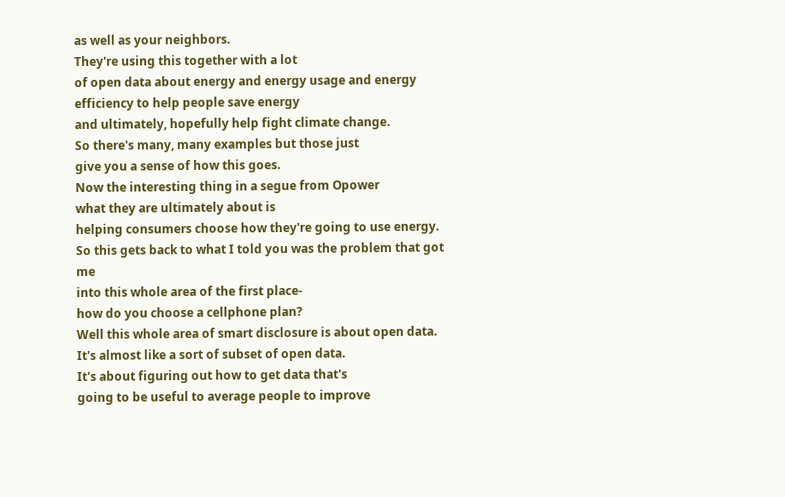as well as your neighbors.
They're using this together with a lot
of open data about energy and energy usage and energy
efficiency to help people save energy
and ultimately, hopefully help fight climate change.
So there's many, many examples but those just
give you a sense of how this goes.
Now the interesting thing in a segue from Opower
what they are ultimately about is
helping consumers choose how they're going to use energy.
So this gets back to what I told you was the problem that got me
into this whole area of the first place-
how do you choose a cellphone plan?
Well this whole area of smart disclosure is about open data.
It's almost like a sort of subset of open data.
It's about figuring out how to get data that's
going to be useful to average people to improve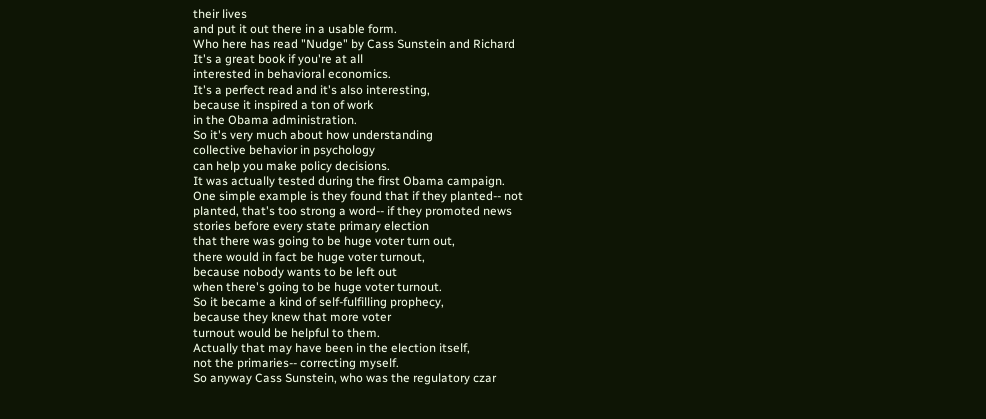their lives
and put it out there in a usable form.
Who here has read "Nudge" by Cass Sunstein and Richard
It's a great book if you're at all
interested in behavioral economics.
It's a perfect read and it's also interesting,
because it inspired a ton of work
in the Obama administration.
So it's very much about how understanding
collective behavior in psychology
can help you make policy decisions.
It was actually tested during the first Obama campaign.
One simple example is they found that if they planted-- not
planted, that's too strong a word-- if they promoted news
stories before every state primary election
that there was going to be huge voter turn out,
there would in fact be huge voter turnout,
because nobody wants to be left out
when there's going to be huge voter turnout.
So it became a kind of self-fulfilling prophecy,
because they knew that more voter
turnout would be helpful to them.
Actually that may have been in the election itself,
not the primaries-- correcting myself.
So anyway Cass Sunstein, who was the regulatory czar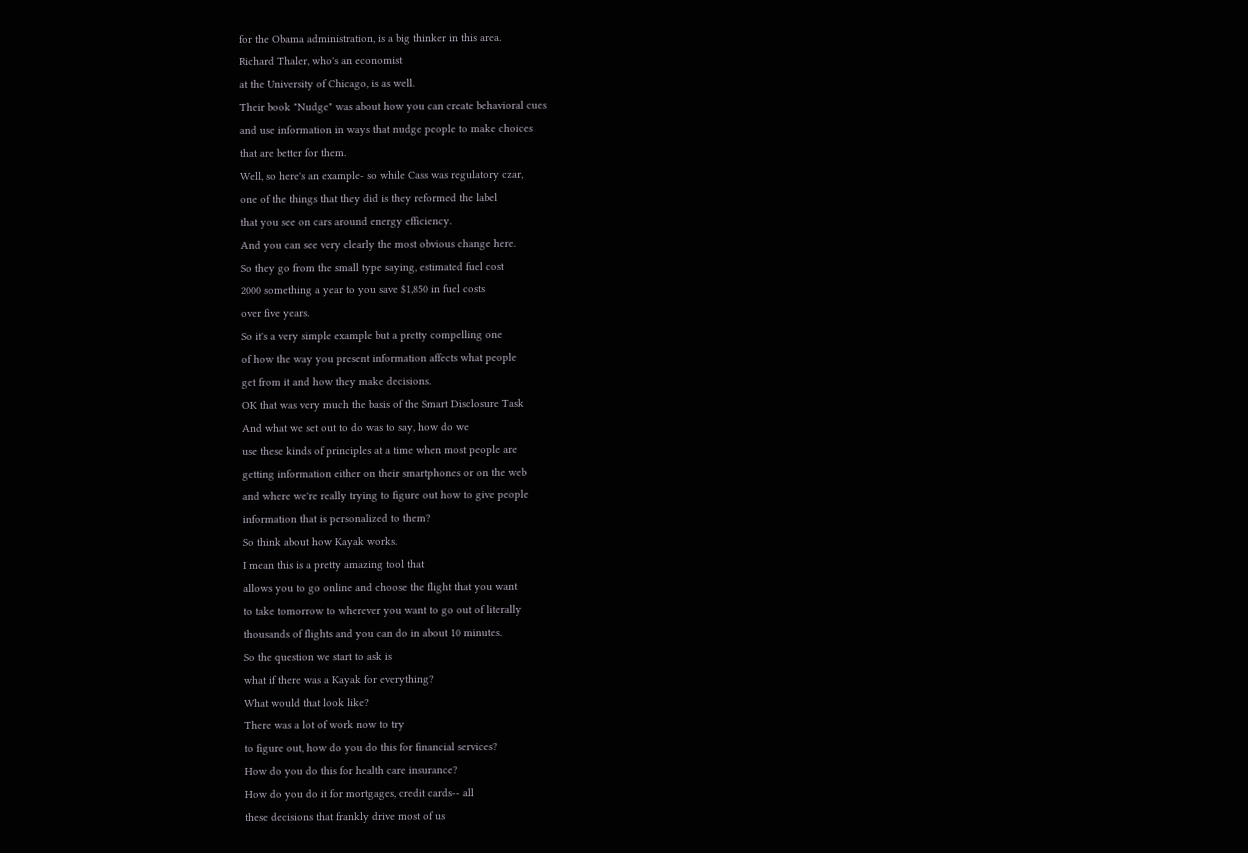for the Obama administration, is a big thinker in this area.
Richard Thaler, who's an economist
at the University of Chicago, is as well.
Their book "Nudge" was about how you can create behavioral cues
and use information in ways that nudge people to make choices
that are better for them.
Well, so here's an example- so while Cass was regulatory czar,
one of the things that they did is they reformed the label
that you see on cars around energy efficiency.
And you can see very clearly the most obvious change here.
So they go from the small type saying, estimated fuel cost
2000 something a year to you save $1,850 in fuel costs
over five years.
So it's a very simple example but a pretty compelling one
of how the way you present information affects what people
get from it and how they make decisions.
OK that was very much the basis of the Smart Disclosure Task
And what we set out to do was to say, how do we
use these kinds of principles at a time when most people are
getting information either on their smartphones or on the web
and where we're really trying to figure out how to give people
information that is personalized to them?
So think about how Kayak works.
I mean this is a pretty amazing tool that
allows you to go online and choose the flight that you want
to take tomorrow to wherever you want to go out of literally
thousands of flights and you can do in about 10 minutes.
So the question we start to ask is
what if there was a Kayak for everything?
What would that look like?
There was a lot of work now to try
to figure out, how do you do this for financial services?
How do you do this for health care insurance?
How do you do it for mortgages, credit cards-- all
these decisions that frankly drive most of us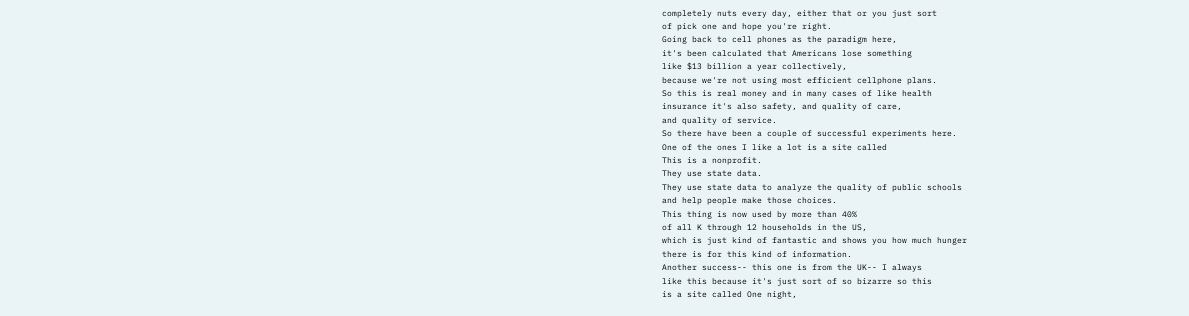completely nuts every day, either that or you just sort
of pick one and hope you're right.
Going back to cell phones as the paradigm here,
it's been calculated that Americans lose something
like $13 billion a year collectively,
because we're not using most efficient cellphone plans.
So this is real money and in many cases of like health
insurance it's also safety, and quality of care,
and quality of service.
So there have been a couple of successful experiments here.
One of the ones I like a lot is a site called
This is a nonprofit.
They use state data.
They use state data to analyze the quality of public schools
and help people make those choices.
This thing is now used by more than 40%
of all K through 12 households in the US,
which is just kind of fantastic and shows you how much hunger
there is for this kind of information.
Another success-- this one is from the UK-- I always
like this because it's just sort of so bizarre so this
is a site called One night,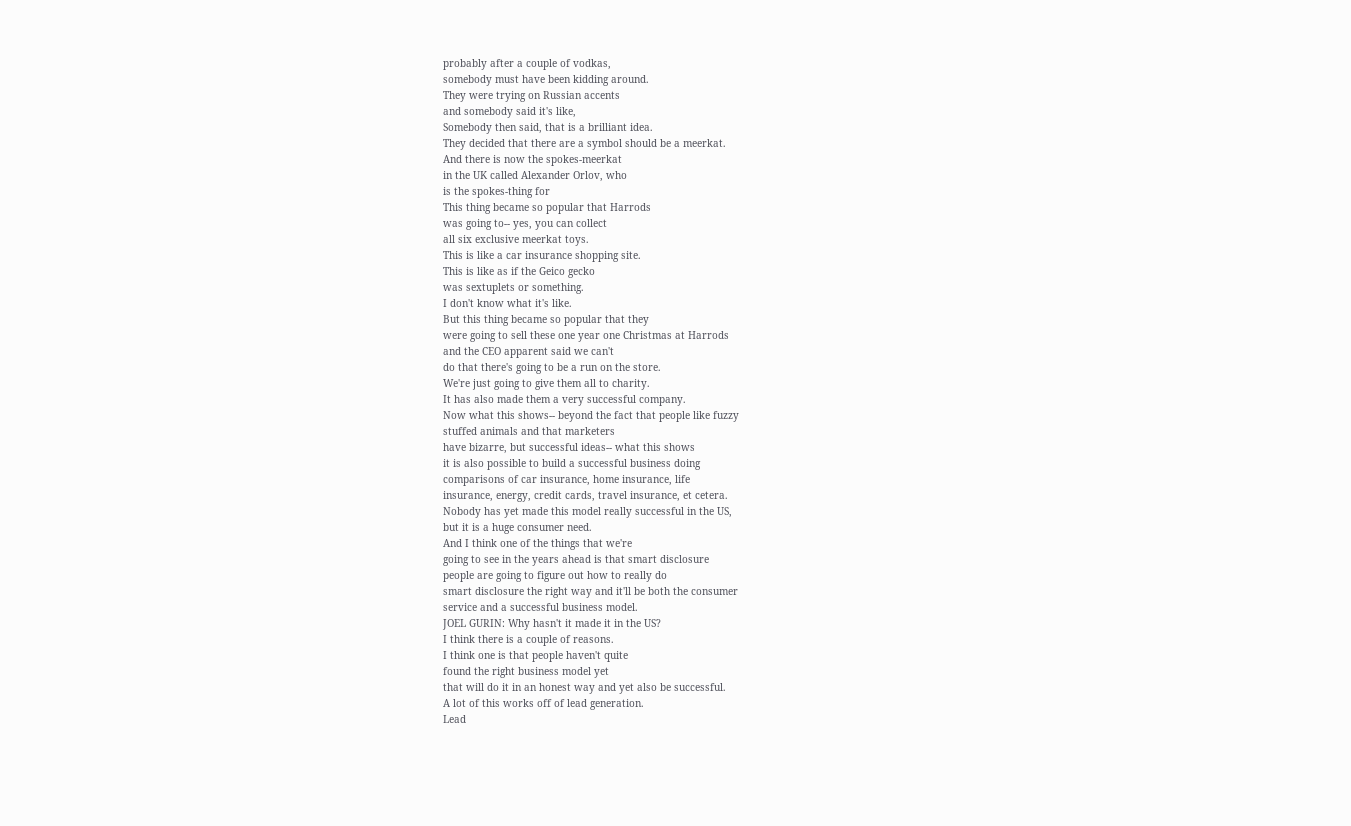probably after a couple of vodkas,
somebody must have been kidding around.
They were trying on Russian accents
and somebody said it's like,
Somebody then said, that is a brilliant idea.
They decided that there are a symbol should be a meerkat.
And there is now the spokes-meerkat
in the UK called Alexander Orlov, who
is the spokes-thing for
This thing became so popular that Harrods
was going to-- yes, you can collect
all six exclusive meerkat toys.
This is like a car insurance shopping site.
This is like as if the Geico gecko
was sextuplets or something.
I don't know what it's like.
But this thing became so popular that they
were going to sell these one year one Christmas at Harrods
and the CEO apparent said we can't
do that there's going to be a run on the store.
We're just going to give them all to charity.
It has also made them a very successful company.
Now what this shows-- beyond the fact that people like fuzzy
stuffed animals and that marketers
have bizarre, but successful ideas-- what this shows
it is also possible to build a successful business doing
comparisons of car insurance, home insurance, life
insurance, energy, credit cards, travel insurance, et cetera.
Nobody has yet made this model really successful in the US,
but it is a huge consumer need.
And I think one of the things that we're
going to see in the years ahead is that smart disclosure
people are going to figure out how to really do
smart disclosure the right way and it'll be both the consumer
service and a successful business model.
JOEL GURIN: Why hasn't it made it in the US?
I think there is a couple of reasons.
I think one is that people haven't quite
found the right business model yet
that will do it in an honest way and yet also be successful.
A lot of this works off of lead generation.
Lead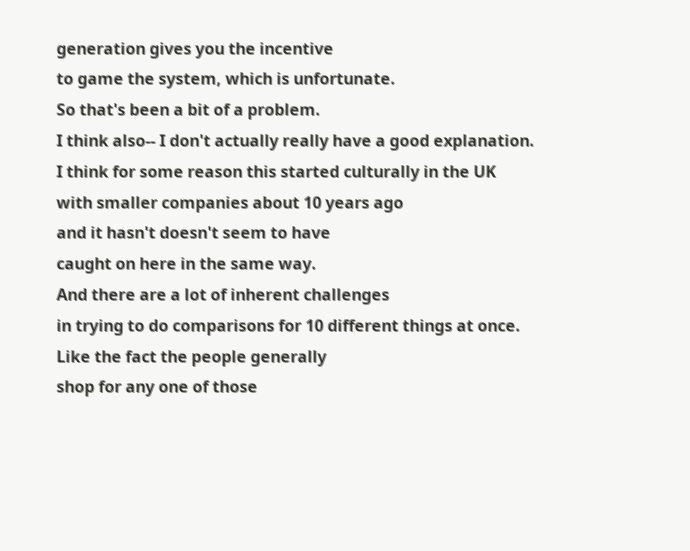generation gives you the incentive
to game the system, which is unfortunate.
So that's been a bit of a problem.
I think also-- I don't actually really have a good explanation.
I think for some reason this started culturally in the UK
with smaller companies about 10 years ago
and it hasn't doesn't seem to have
caught on here in the same way.
And there are a lot of inherent challenges
in trying to do comparisons for 10 different things at once.
Like the fact the people generally
shop for any one of those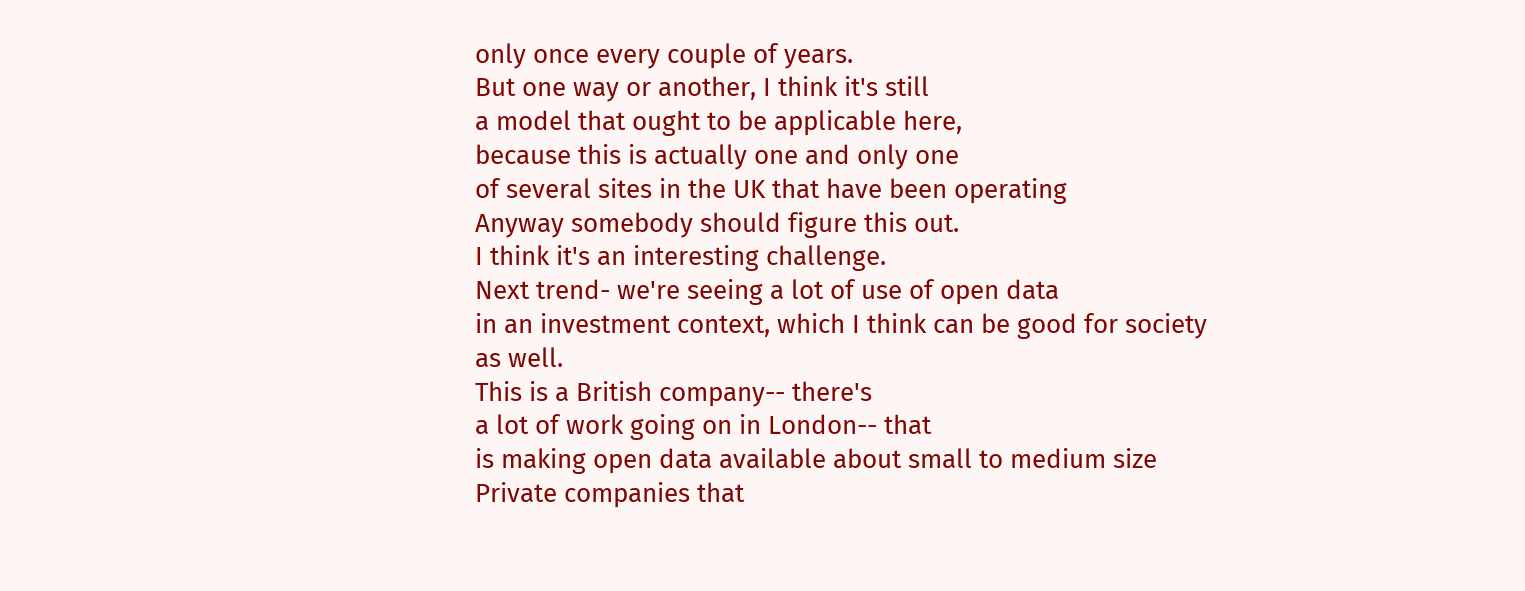only once every couple of years.
But one way or another, I think it's still
a model that ought to be applicable here,
because this is actually one and only one
of several sites in the UK that have been operating
Anyway somebody should figure this out.
I think it's an interesting challenge.
Next trend- we're seeing a lot of use of open data
in an investment context, which I think can be good for society
as well.
This is a British company-- there's
a lot of work going on in London-- that
is making open data available about small to medium size
Private companies that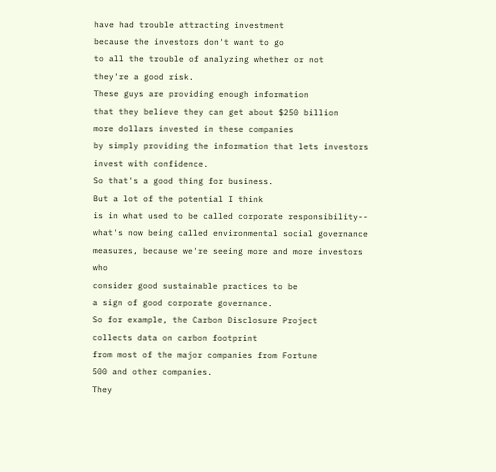have had trouble attracting investment
because the investors don't want to go
to all the trouble of analyzing whether or not
they're a good risk.
These guys are providing enough information
that they believe they can get about $250 billion
more dollars invested in these companies
by simply providing the information that lets investors
invest with confidence.
So that's a good thing for business.
But a lot of the potential I think
is in what used to be called corporate responsibility--
what's now being called environmental social governance
measures, because we're seeing more and more investors who
consider good sustainable practices to be
a sign of good corporate governance.
So for example, the Carbon Disclosure Project
collects data on carbon footprint
from most of the major companies from Fortune
500 and other companies.
They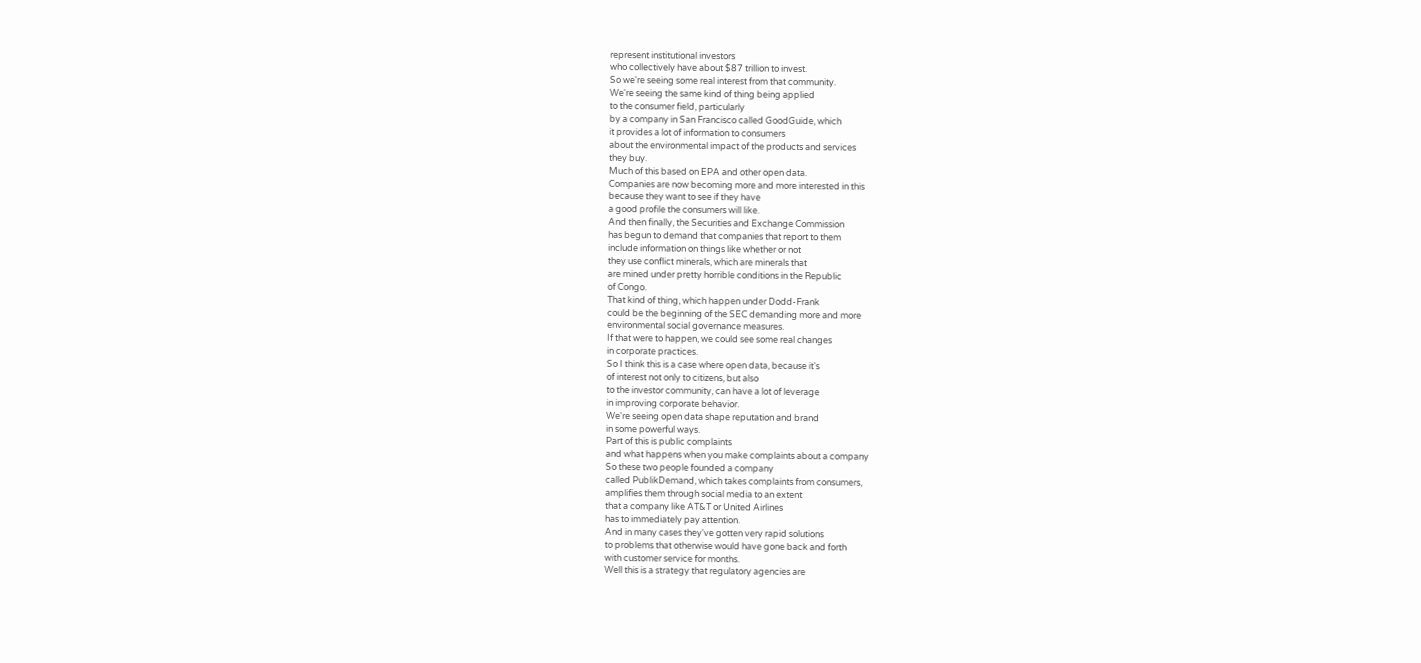represent institutional investors
who collectively have about $87 trillion to invest.
So we're seeing some real interest from that community.
We're seeing the same kind of thing being applied
to the consumer field, particularly
by a company in San Francisco called GoodGuide, which
it provides a lot of information to consumers
about the environmental impact of the products and services
they buy.
Much of this based on EPA and other open data.
Companies are now becoming more and more interested in this
because they want to see if they have
a good profile the consumers will like.
And then finally, the Securities and Exchange Commission
has begun to demand that companies that report to them
include information on things like whether or not
they use conflict minerals, which are minerals that
are mined under pretty horrible conditions in the Republic
of Congo.
That kind of thing, which happen under Dodd-Frank
could be the beginning of the SEC demanding more and more
environmental social governance measures.
If that were to happen, we could see some real changes
in corporate practices.
So I think this is a case where open data, because it's
of interest not only to citizens, but also
to the investor community, can have a lot of leverage
in improving corporate behavior.
We're seeing open data shape reputation and brand
in some powerful ways.
Part of this is public complaints
and what happens when you make complaints about a company
So these two people founded a company
called PublikDemand, which takes complaints from consumers,
amplifies them through social media to an extent
that a company like AT&T or United Airlines
has to immediately pay attention.
And in many cases they've gotten very rapid solutions
to problems that otherwise would have gone back and forth
with customer service for months.
Well this is a strategy that regulatory agencies are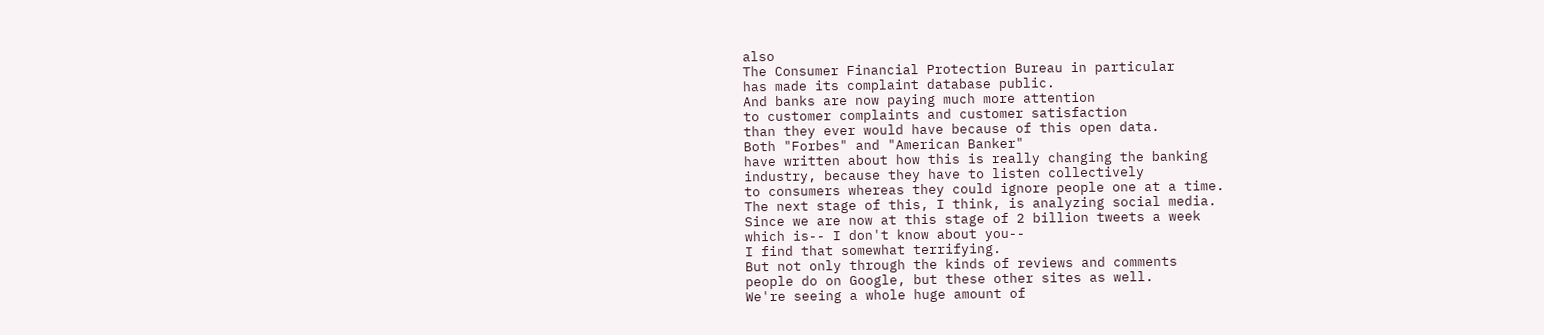also
The Consumer Financial Protection Bureau in particular
has made its complaint database public.
And banks are now paying much more attention
to customer complaints and customer satisfaction
than they ever would have because of this open data.
Both "Forbes" and "American Banker"
have written about how this is really changing the banking
industry, because they have to listen collectively
to consumers whereas they could ignore people one at a time.
The next stage of this, I think, is analyzing social media.
Since we are now at this stage of 2 billion tweets a week
which is-- I don't know about you--
I find that somewhat terrifying.
But not only through the kinds of reviews and comments
people do on Google, but these other sites as well.
We're seeing a whole huge amount of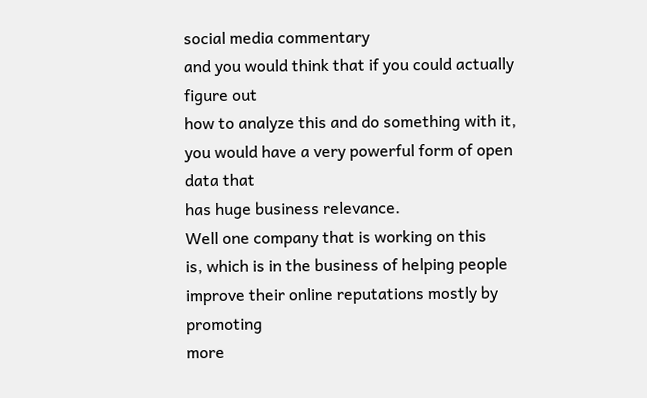social media commentary
and you would think that if you could actually figure out
how to analyze this and do something with it,
you would have a very powerful form of open data that
has huge business relevance.
Well one company that is working on this
is, which is in the business of helping people
improve their online reputations mostly by promoting
more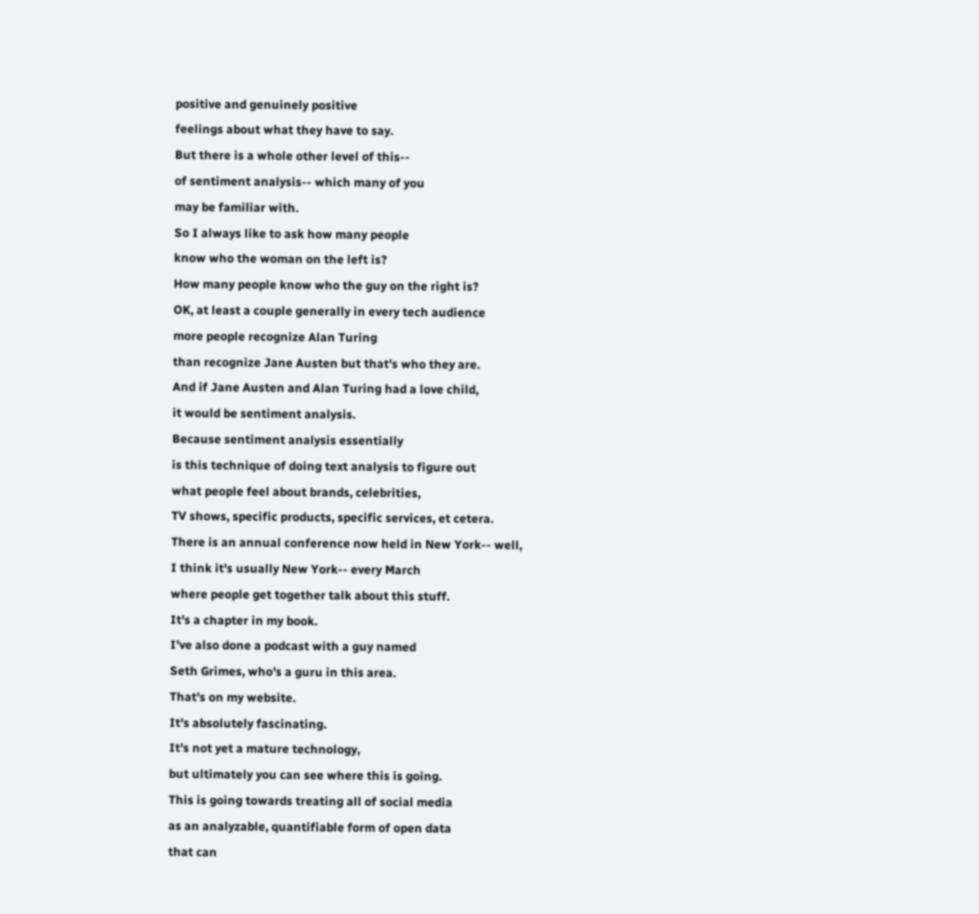positive and genuinely positive
feelings about what they have to say.
But there is a whole other level of this--
of sentiment analysis-- which many of you
may be familiar with.
So I always like to ask how many people
know who the woman on the left is?
How many people know who the guy on the right is?
OK, at least a couple generally in every tech audience
more people recognize Alan Turing
than recognize Jane Austen but that's who they are.
And if Jane Austen and Alan Turing had a love child,
it would be sentiment analysis.
Because sentiment analysis essentially
is this technique of doing text analysis to figure out
what people feel about brands, celebrities,
TV shows, specific products, specific services, et cetera.
There is an annual conference now held in New York-- well,
I think it's usually New York-- every March
where people get together talk about this stuff.
It's a chapter in my book.
I've also done a podcast with a guy named
Seth Grimes, who's a guru in this area.
That's on my website.
It's absolutely fascinating.
It's not yet a mature technology,
but ultimately you can see where this is going.
This is going towards treating all of social media
as an analyzable, quantifiable form of open data
that can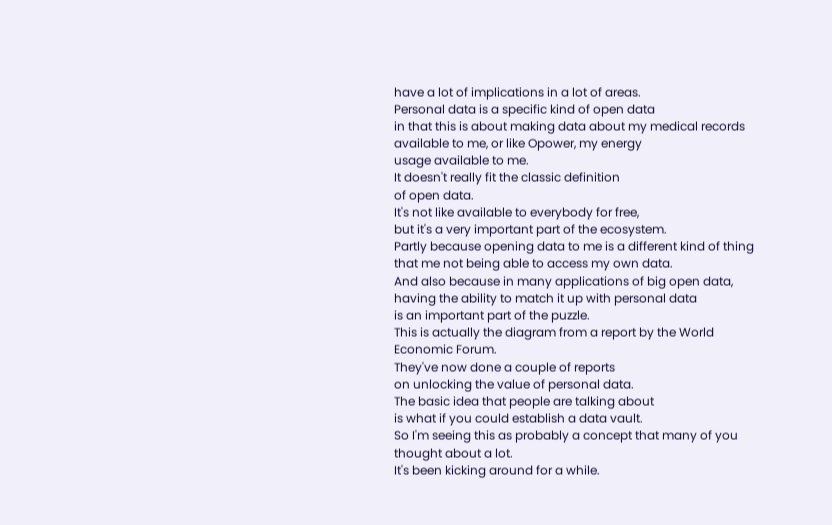have a lot of implications in a lot of areas.
Personal data is a specific kind of open data
in that this is about making data about my medical records
available to me, or like Opower, my energy
usage available to me.
It doesn't really fit the classic definition
of open data.
It's not like available to everybody for free,
but it's a very important part of the ecosystem.
Partly because opening data to me is a different kind of thing
that me not being able to access my own data.
And also because in many applications of big open data,
having the ability to match it up with personal data
is an important part of the puzzle.
This is actually the diagram from a report by the World
Economic Forum.
They've now done a couple of reports
on unlocking the value of personal data.
The basic idea that people are talking about
is what if you could establish a data vault.
So I'm seeing this as probably a concept that many of you
thought about a lot.
It's been kicking around for a while.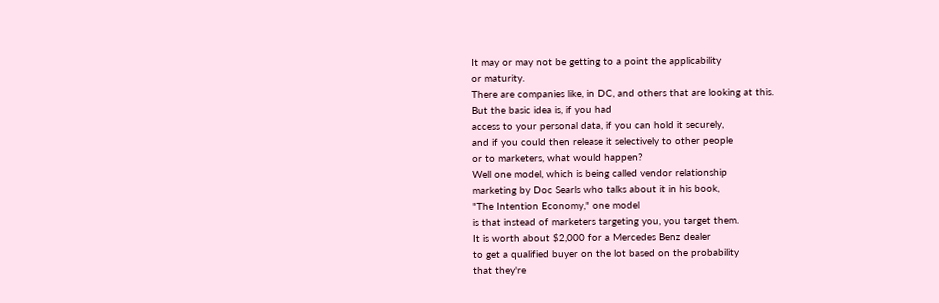It may or may not be getting to a point the applicability
or maturity.
There are companies like, in DC, and others that are looking at this.
But the basic idea is, if you had
access to your personal data, if you can hold it securely,
and if you could then release it selectively to other people
or to marketers, what would happen?
Well one model, which is being called vendor relationship
marketing by Doc Searls who talks about it in his book,
"The Intention Economy," one model
is that instead of marketers targeting you, you target them.
It is worth about $2,000 for a Mercedes Benz dealer
to get a qualified buyer on the lot based on the probability
that they're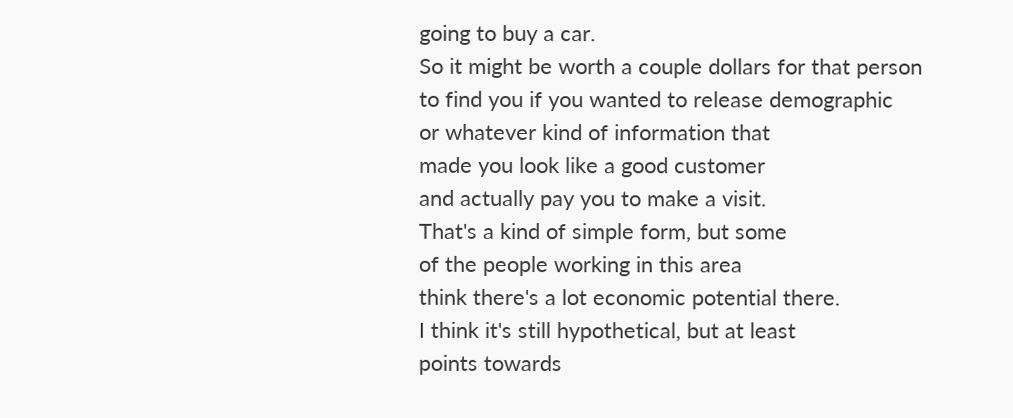going to buy a car.
So it might be worth a couple dollars for that person
to find you if you wanted to release demographic
or whatever kind of information that
made you look like a good customer
and actually pay you to make a visit.
That's a kind of simple form, but some
of the people working in this area
think there's a lot economic potential there.
I think it's still hypothetical, but at least
points towards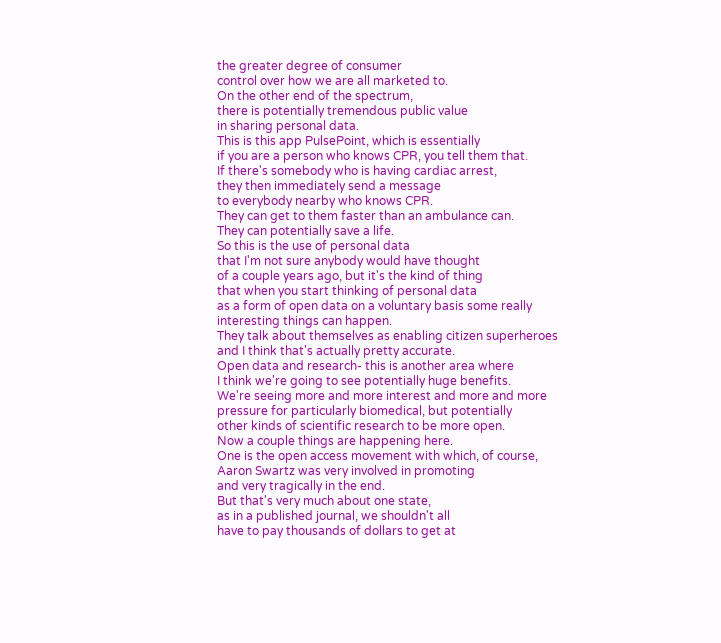the greater degree of consumer
control over how we are all marketed to.
On the other end of the spectrum,
there is potentially tremendous public value
in sharing personal data.
This is this app PulsePoint, which is essentially
if you are a person who knows CPR, you tell them that.
If there's somebody who is having cardiac arrest,
they then immediately send a message
to everybody nearby who knows CPR.
They can get to them faster than an ambulance can.
They can potentially save a life.
So this is the use of personal data
that I'm not sure anybody would have thought
of a couple years ago, but it's the kind of thing
that when you start thinking of personal data
as a form of open data on a voluntary basis some really
interesting things can happen.
They talk about themselves as enabling citizen superheroes
and I think that's actually pretty accurate.
Open data and research- this is another area where
I think we're going to see potentially huge benefits.
We're seeing more and more interest and more and more
pressure for particularly biomedical, but potentially
other kinds of scientific research to be more open.
Now a couple things are happening here.
One is the open access movement with which, of course,
Aaron Swartz was very involved in promoting
and very tragically in the end.
But that's very much about one state,
as in a published journal, we shouldn't all
have to pay thousands of dollars to get at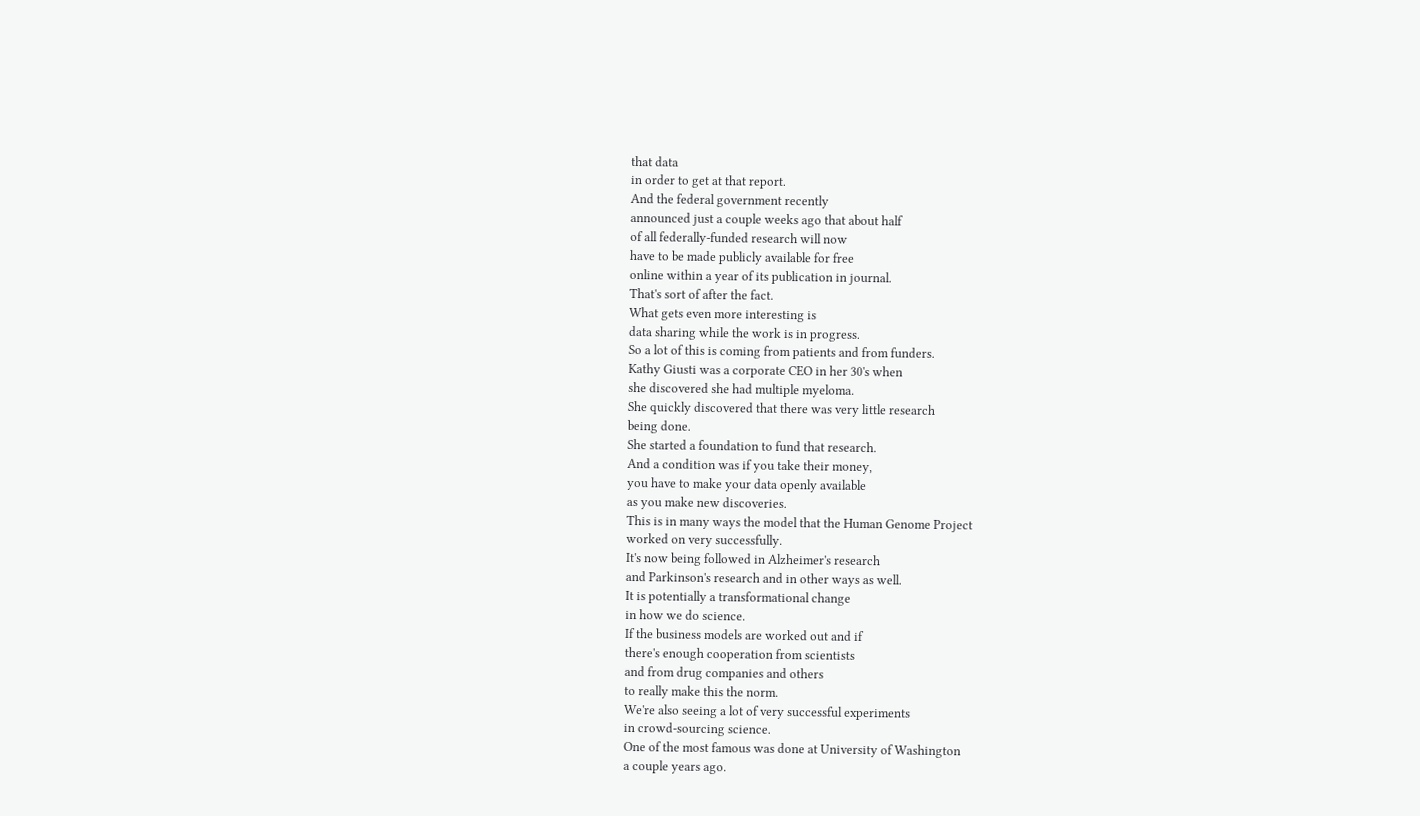that data
in order to get at that report.
And the federal government recently
announced just a couple weeks ago that about half
of all federally-funded research will now
have to be made publicly available for free
online within a year of its publication in journal.
That's sort of after the fact.
What gets even more interesting is
data sharing while the work is in progress.
So a lot of this is coming from patients and from funders.
Kathy Giusti was a corporate CEO in her 30's when
she discovered she had multiple myeloma.
She quickly discovered that there was very little research
being done.
She started a foundation to fund that research.
And a condition was if you take their money,
you have to make your data openly available
as you make new discoveries.
This is in many ways the model that the Human Genome Project
worked on very successfully.
It's now being followed in Alzheimer's research
and Parkinson's research and in other ways as well.
It is potentially a transformational change
in how we do science.
If the business models are worked out and if
there's enough cooperation from scientists
and from drug companies and others
to really make this the norm.
We're also seeing a lot of very successful experiments
in crowd-sourcing science.
One of the most famous was done at University of Washington
a couple years ago.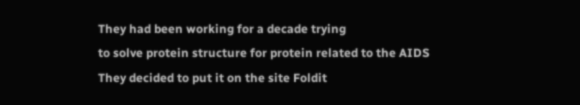They had been working for a decade trying
to solve protein structure for protein related to the AIDS
They decided to put it on the site Foldit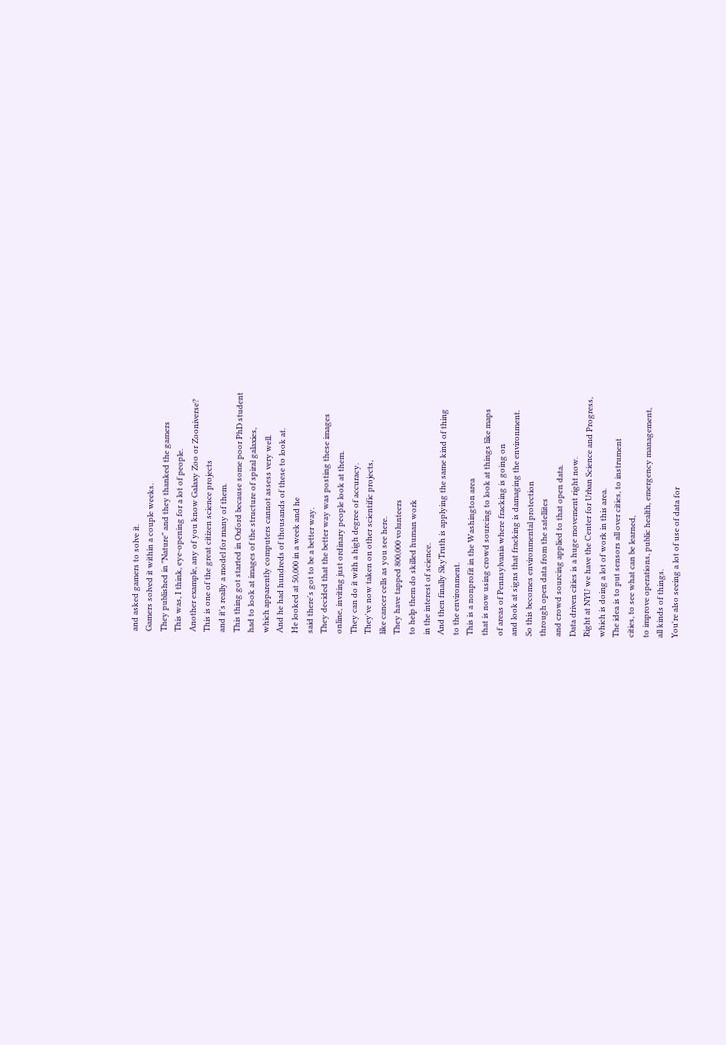and asked gamers to solve it.
Gamers solved it within a couple weeks.
They published in "Nature" and they thanked the gamers
This was, I think, eye-opening for a lot of people.
Another example, any of you know Galaxy Zoo or Zooniverse?
This is one of the great citizen science projects
and it's really a model for many of them.
This thing got started in Oxford because some poor PhD student
had to look at images of the structure of spiral galaxies,
which apparently computers cannot assess very well.
And he had hundreds of thousands of these to look at.
He looked at 50,000 in a week and he
said there's got to be a better way.
They decided that the better way was posting these images
online, inviting just ordinary people look at them.
They can do it with a high degree of accuracy.
They've now taken on other scientific projects,
like cancer cells as you see here.
They have tapped 800,000 volunteers
to help them do skilled human work
in the interest of science.
And then finally SkyTruth is applying the same kind of thing
to the environment.
This is a nonprofit in the Washington area
that is now using crowd sourcing to look at things like maps
of areas of Pennsylvania where fracking is going on
and look at signs that fracking is damaging the environment.
So this becomes environmental protection
through open data from the satellites
and crowd sourcing applied to that open data.
Data driven cities is a huge movement right now.
Right at NYU we have the Center for Urban Science and Progress,
which is doing a lot of work in this area.
The idea is to put sensors all over cities, to instrument
cities, to see what can be learned,
to improve operations, public health, emergency management,
all kinds of things.
You're also seeing a lot of use of data for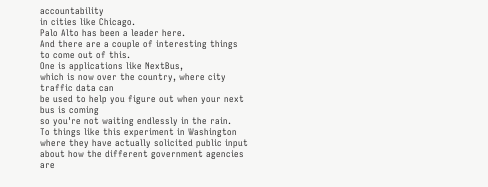accountability
in cities like Chicago.
Palo Alto has been a leader here.
And there are a couple of interesting things
to come out of this.
One is applications like NextBus,
which is now over the country, where city traffic data can
be used to help you figure out when your next bus is coming
so you're not waiting endlessly in the rain.
To things like this experiment in Washington
where they have actually solicited public input
about how the different government agencies are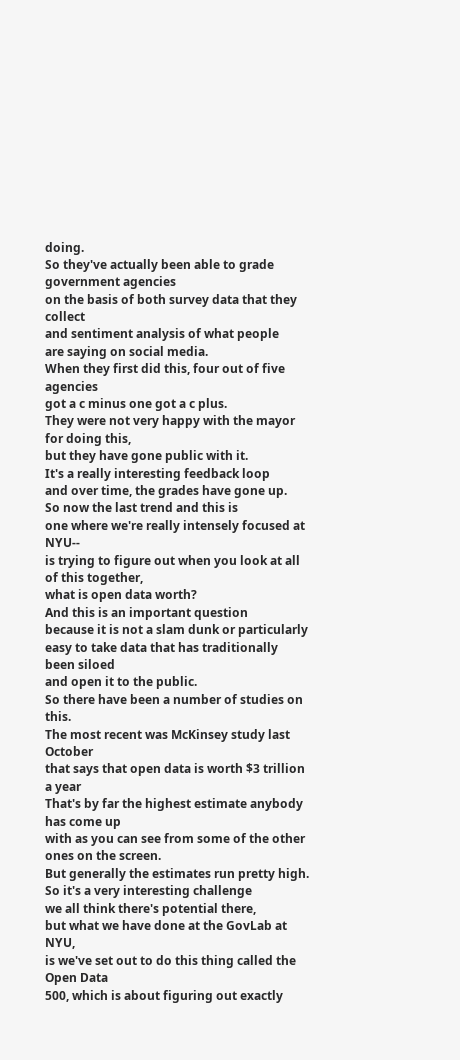doing.
So they've actually been able to grade government agencies
on the basis of both survey data that they collect
and sentiment analysis of what people
are saying on social media.
When they first did this, four out of five agencies
got a c minus one got a c plus.
They were not very happy with the mayor for doing this,
but they have gone public with it.
It's a really interesting feedback loop
and over time, the grades have gone up.
So now the last trend and this is
one where we're really intensely focused at NYU--
is trying to figure out when you look at all of this together,
what is open data worth?
And this is an important question
because it is not a slam dunk or particularly
easy to take data that has traditionally been siloed
and open it to the public.
So there have been a number of studies on this.
The most recent was McKinsey study last October
that says that open data is worth $3 trillion a year
That's by far the highest estimate anybody has come up
with as you can see from some of the other ones on the screen.
But generally the estimates run pretty high.
So it's a very interesting challenge
we all think there's potential there,
but what we have done at the GovLab at NYU,
is we've set out to do this thing called the Open Data
500, which is about figuring out exactly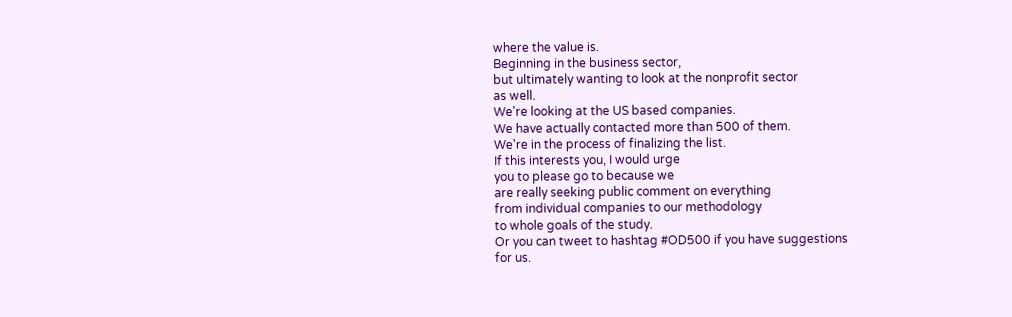where the value is.
Beginning in the business sector,
but ultimately wanting to look at the nonprofit sector
as well.
We're looking at the US based companies.
We have actually contacted more than 500 of them.
We're in the process of finalizing the list.
If this interests you, I would urge
you to please go to because we
are really seeking public comment on everything
from individual companies to our methodology
to whole goals of the study.
Or you can tweet to hashtag #OD500 if you have suggestions
for us.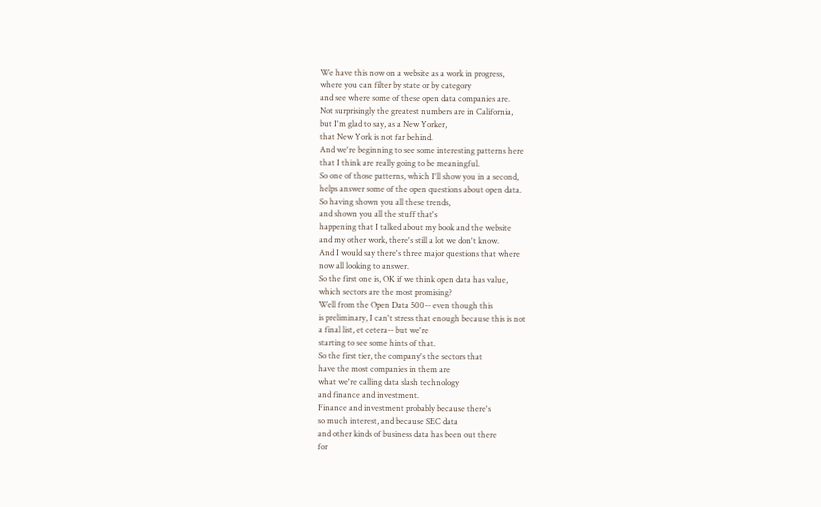We have this now on a website as a work in progress,
where you can filter by state or by category
and see where some of these open data companies are.
Not surprisingly the greatest numbers are in California,
but I'm glad to say, as a New Yorker,
that New York is not far behind.
And we're beginning to see some interesting patterns here
that I think are really going to be meaningful.
So one of those patterns, which I'll show you in a second,
helps answer some of the open questions about open data.
So having shown you all these trends,
and shown you all the stuff that's
happening that I talked about my book and the website
and my other work, there's still a lot we don't know.
And I would say there's three major questions that where
now all looking to answer.
So the first one is, OK if we think open data has value,
which sectors are the most promising?
Well from the Open Data 500-- even though this
is preliminary, I can't stress that enough because this is not
a final list, et cetera-- but we're
starting to see some hints of that.
So the first tier, the company's the sectors that
have the most companies in them are
what we're calling data slash technology
and finance and investment.
Finance and investment probably because there's
so much interest, and because SEC data
and other kinds of business data has been out there
for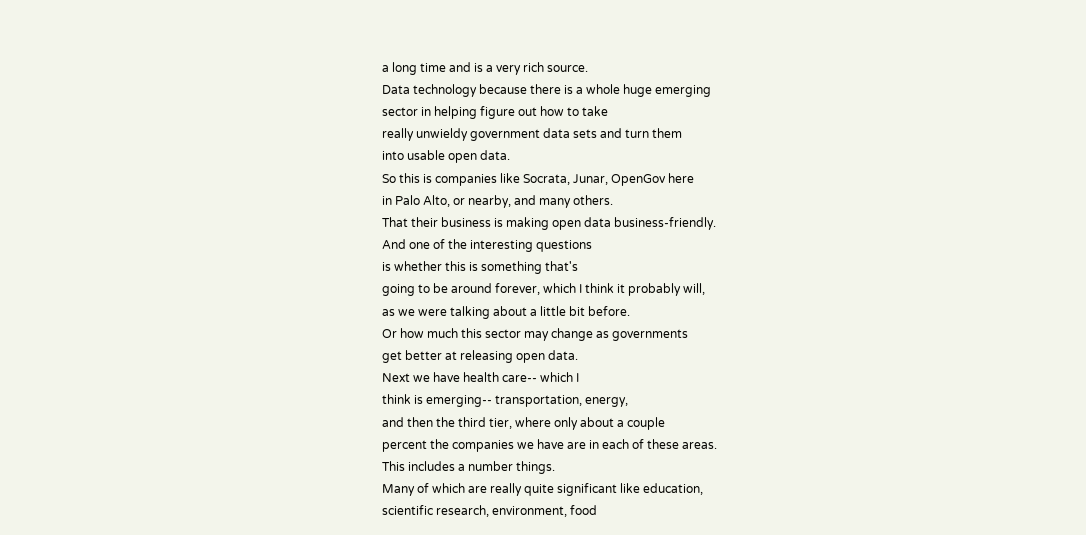a long time and is a very rich source.
Data technology because there is a whole huge emerging
sector in helping figure out how to take
really unwieldy government data sets and turn them
into usable open data.
So this is companies like Socrata, Junar, OpenGov here
in Palo Alto, or nearby, and many others.
That their business is making open data business-friendly.
And one of the interesting questions
is whether this is something that's
going to be around forever, which I think it probably will,
as we were talking about a little bit before.
Or how much this sector may change as governments
get better at releasing open data.
Next we have health care-- which I
think is emerging-- transportation, energy,
and then the third tier, where only about a couple
percent the companies we have are in each of these areas.
This includes a number things.
Many of which are really quite significant like education,
scientific research, environment, food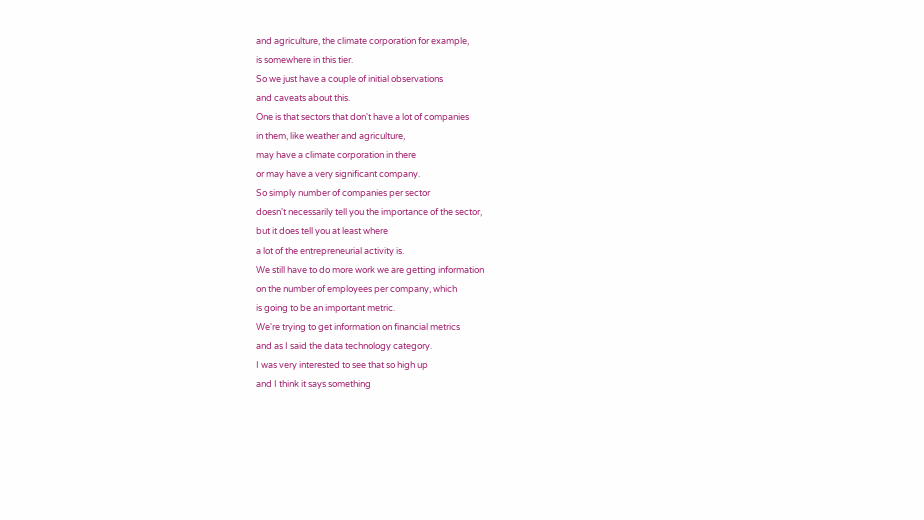and agriculture, the climate corporation for example,
is somewhere in this tier.
So we just have a couple of initial observations
and caveats about this.
One is that sectors that don't have a lot of companies
in them, like weather and agriculture,
may have a climate corporation in there
or may have a very significant company.
So simply number of companies per sector
doesn't necessarily tell you the importance of the sector,
but it does tell you at least where
a lot of the entrepreneurial activity is.
We still have to do more work we are getting information
on the number of employees per company, which
is going to be an important metric.
We're trying to get information on financial metrics
and as I said the data technology category.
I was very interested to see that so high up
and I think it says something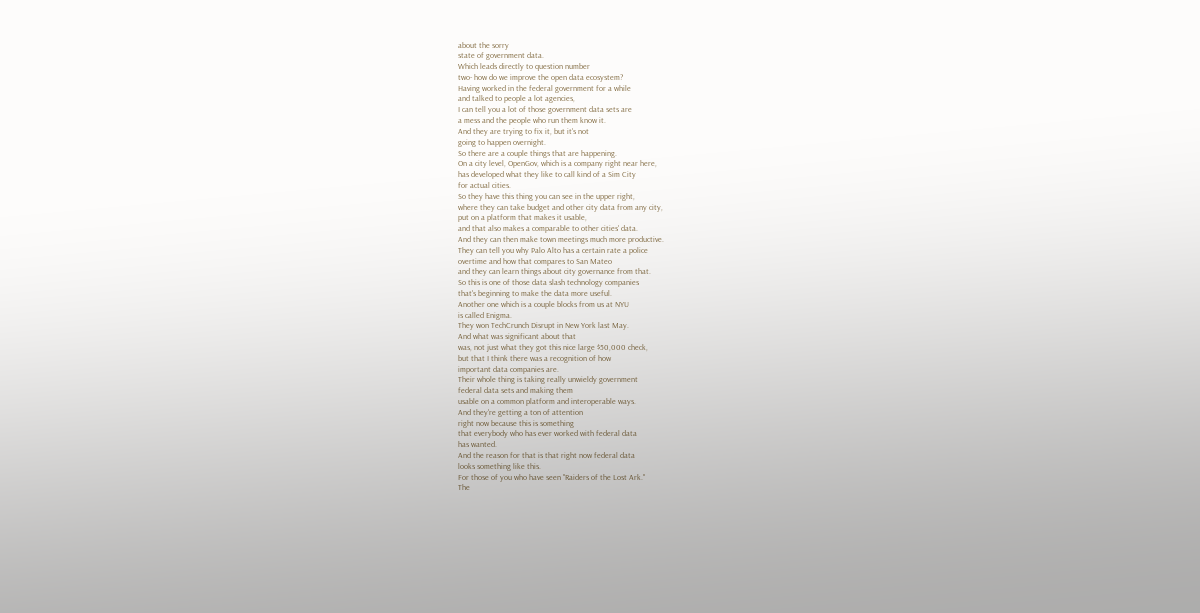about the sorry
state of government data.
Which leads directly to question number
two- how do we improve the open data ecosystem?
Having worked in the federal government for a while
and talked to people a lot agencies,
I can tell you a lot of those government data sets are
a mess and the people who run them know it.
And they are trying to fix it, but it's not
going to happen overnight.
So there are a couple things that are happening.
On a city level, OpenGov, which is a company right near here,
has developed what they like to call kind of a Sim City
for actual cities.
So they have this thing you can see in the upper right,
where they can take budget and other city data from any city,
put on a platform that makes it usable,
and that also makes a comparable to other cities' data.
And they can then make town meetings much more productive.
They can tell you why Palo Alto has a certain rate a police
overtime and how that compares to San Mateo
and they can learn things about city governance from that.
So this is one of those data slash technology companies
that's beginning to make the data more useful.
Another one which is a couple blocks from us at NYU
is called Enigma.
They won TechCrunch Disrupt in New York last May.
And what was significant about that
was, not just what they got this nice large $50,000 check,
but that I think there was a recognition of how
important data companies are.
Their whole thing is taking really unwieldy government
federal data sets and making them
usable on a common platform and interoperable ways.
And they're getting a ton of attention
right now because this is something
that everybody who has ever worked with federal data
has wanted.
And the reason for that is that right now federal data
looks something like this.
For those of you who have seen "Raiders of the Lost Ark."
The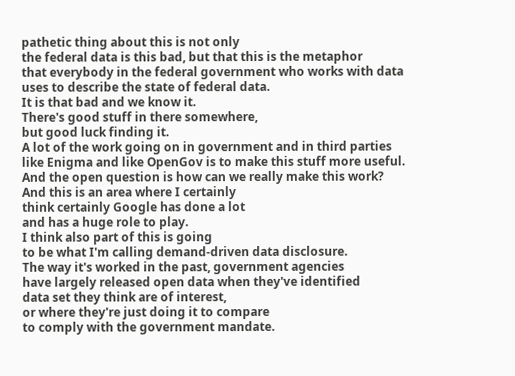pathetic thing about this is not only
the federal data is this bad, but that this is the metaphor
that everybody in the federal government who works with data
uses to describe the state of federal data.
It is that bad and we know it.
There's good stuff in there somewhere,
but good luck finding it.
A lot of the work going on in government and in third parties
like Enigma and like OpenGov is to make this stuff more useful.
And the open question is how can we really make this work?
And this is an area where I certainly
think certainly Google has done a lot
and has a huge role to play.
I think also part of this is going
to be what I'm calling demand-driven data disclosure.
The way it's worked in the past, government agencies
have largely released open data when they've identified
data set they think are of interest,
or where they're just doing it to compare
to comply with the government mandate.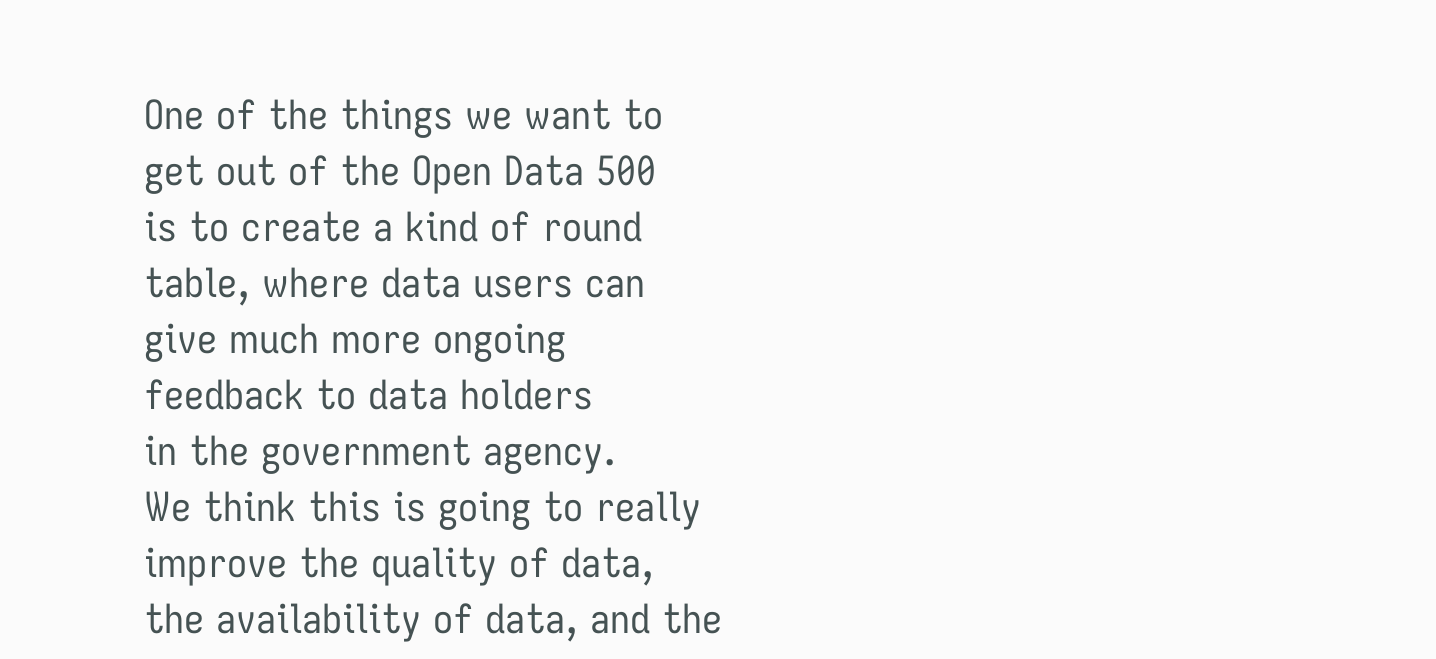One of the things we want to get out of the Open Data 500
is to create a kind of round table, where data users can
give much more ongoing feedback to data holders
in the government agency.
We think this is going to really improve the quality of data,
the availability of data, and the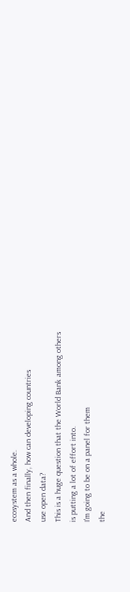ecosystem as a whole.
And then finally, how can developing countries
use open data?
This is a huge question that the World Bank among others
is putting a lot of effort into.
I'm going to be on a panel for them
the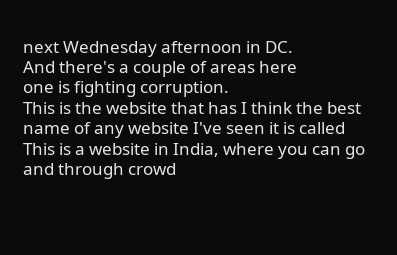next Wednesday afternoon in DC.
And there's a couple of areas here
one is fighting corruption.
This is the website that has I think the best
name of any website I've seen it is called
This is a website in India, where you can go
and through crowd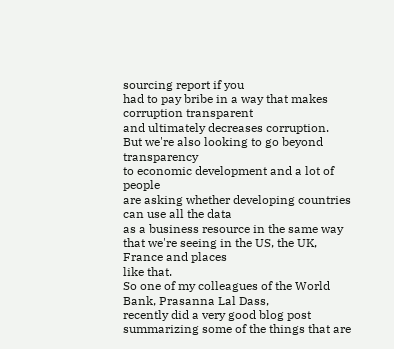sourcing report if you
had to pay bribe in a way that makes corruption transparent
and ultimately decreases corruption.
But we're also looking to go beyond transparency
to economic development and a lot of people
are asking whether developing countries can use all the data
as a business resource in the same way
that we're seeing in the US, the UK, France and places
like that.
So one of my colleagues of the World Bank, Prasanna Lal Dass,
recently did a very good blog post
summarizing some of the things that are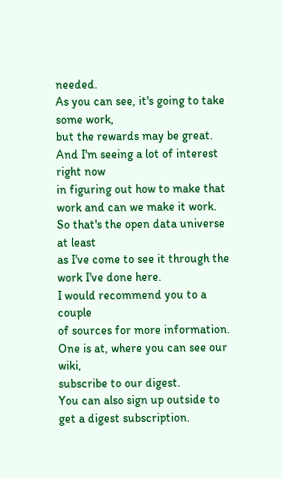needed.
As you can see, it's going to take some work,
but the rewards may be great.
And I'm seeing a lot of interest right now
in figuring out how to make that work and can we make it work.
So that's the open data universe at least
as I've come to see it through the work I've done here.
I would recommend you to a couple
of sources for more information.
One is at, where you can see our wiki,
subscribe to our digest.
You can also sign up outside to get a digest subscription.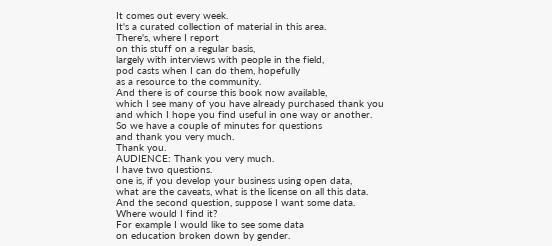It comes out every week.
It's a curated collection of material in this area.
There's, where I report
on this stuff on a regular basis,
largely with interviews with people in the field,
pod casts when I can do them, hopefully
as a resource to the community.
And there is of course this book now available,
which I see many of you have already purchased thank you
and which I hope you find useful in one way or another.
So we have a couple of minutes for questions
and thank you very much.
Thank you.
AUDIENCE: Thank you very much.
I have two questions.
one is, if you develop your business using open data,
what are the caveats, what is the license on all this data.
And the second question, suppose I want some data.
Where would I find it?
For example I would like to see some data
on education broken down by gender.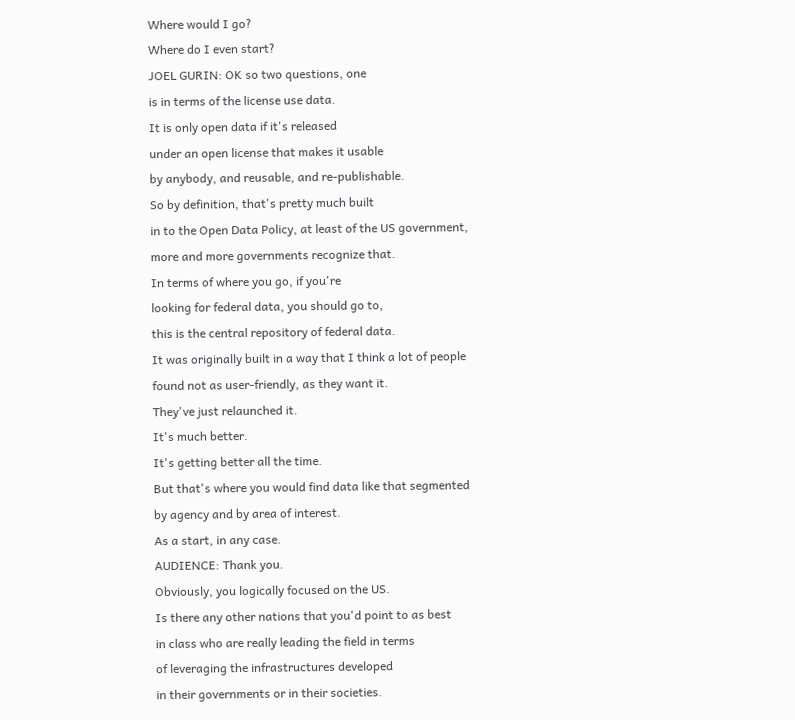Where would I go?
Where do I even start?
JOEL GURIN: OK so two questions, one
is in terms of the license use data.
It is only open data if it's released
under an open license that makes it usable
by anybody, and reusable, and re-publishable.
So by definition, that's pretty much built
in to the Open Data Policy, at least of the US government,
more and more governments recognize that.
In terms of where you go, if you're
looking for federal data, you should go to,
this is the central repository of federal data.
It was originally built in a way that I think a lot of people
found not as user-friendly, as they want it.
They've just relaunched it.
It's much better.
It's getting better all the time.
But that's where you would find data like that segmented
by agency and by area of interest.
As a start, in any case.
AUDIENCE: Thank you.
Obviously, you logically focused on the US.
Is there any other nations that you'd point to as best
in class who are really leading the field in terms
of leveraging the infrastructures developed
in their governments or in their societies.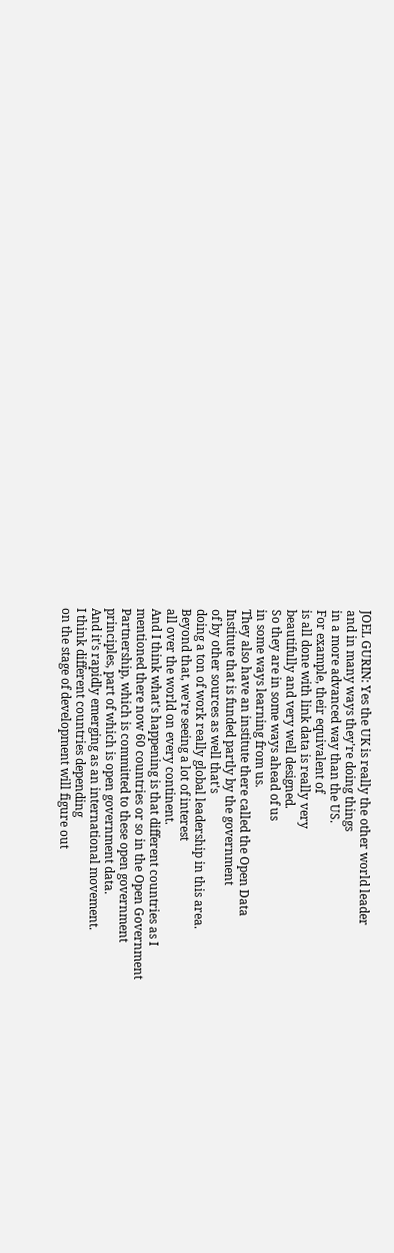JOEL GURIN: Yes the UK is really the other world leader
and in many ways they're doing things
in a more advanced way than the US.
For example, their equivalent of
is all done with link data is really very
beautifully and very well designed.
So they are in some ways ahead of us
in some ways learning from us.
They also have an institute there called the Open Data
Institute that is funded partly by the government
of by other sources as well that's
doing a ton of work really global leadership in this area.
Beyond that, we're seeing a lot of interest
all over the world on every continent.
And I think what's happening is that different countries as I
mentioned there now 60 countries or so in the Open Government
Partnership, which is committed to these open government
principles, part of which is open government data.
And it's rapidly emerging as an international movement.
I think different countries depending
on the stage of development will figure out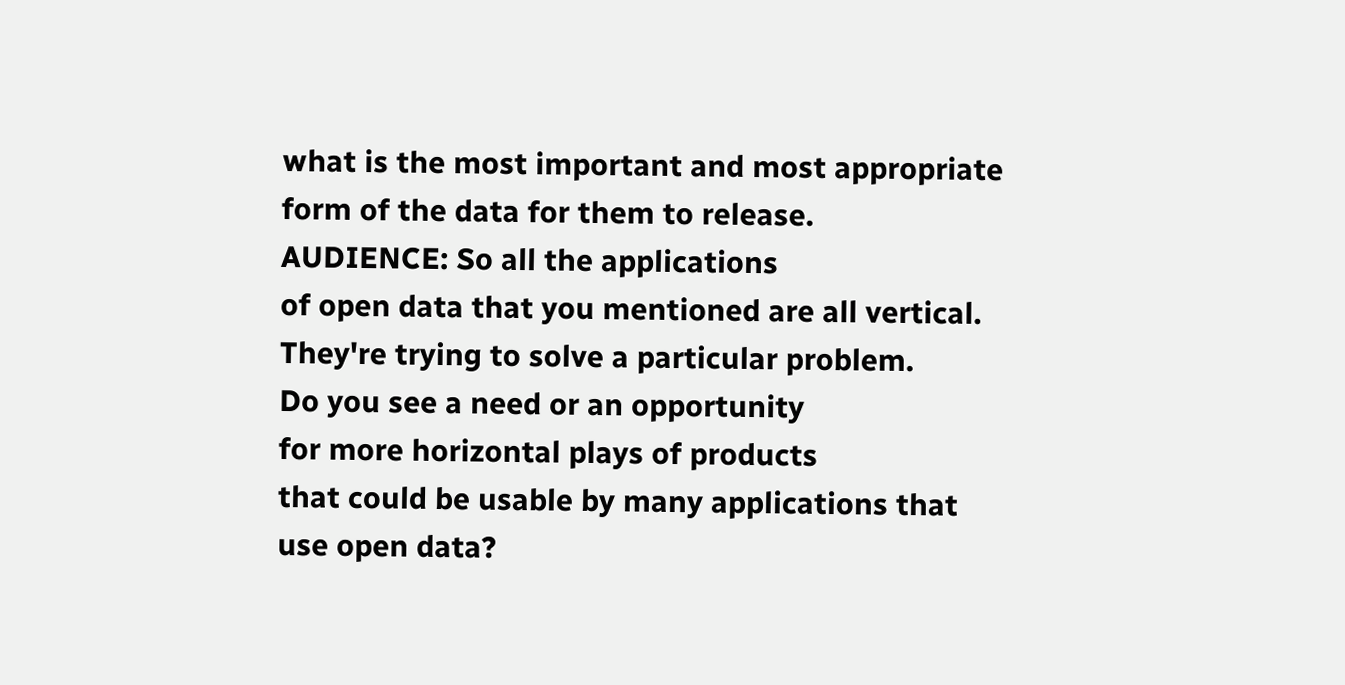what is the most important and most appropriate
form of the data for them to release.
AUDIENCE: So all the applications
of open data that you mentioned are all vertical.
They're trying to solve a particular problem.
Do you see a need or an opportunity
for more horizontal plays of products
that could be usable by many applications that
use open data?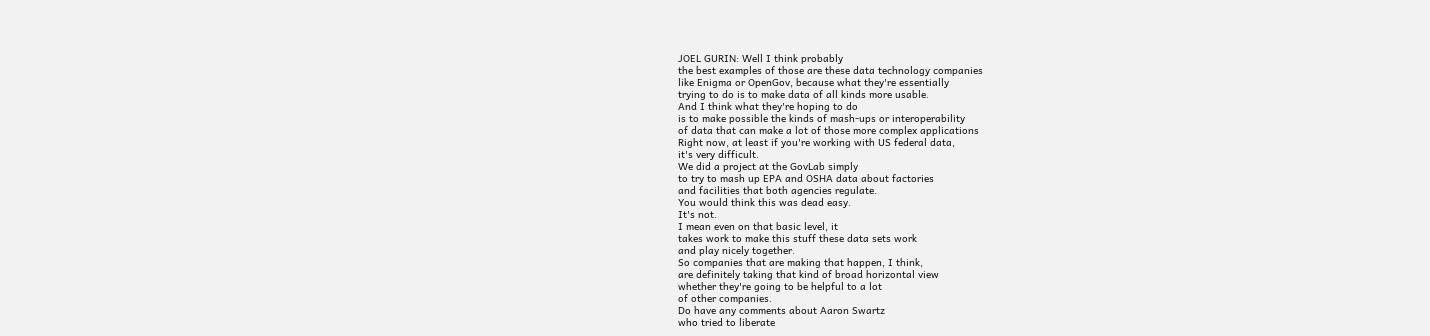JOEL GURIN: Well I think probably
the best examples of those are these data technology companies
like Enigma or OpenGov, because what they're essentially
trying to do is to make data of all kinds more usable.
And I think what they're hoping to do
is to make possible the kinds of mash-ups or interoperability
of data that can make a lot of those more complex applications
Right now, at least if you're working with US federal data,
it's very difficult.
We did a project at the GovLab simply
to try to mash up EPA and OSHA data about factories
and facilities that both agencies regulate.
You would think this was dead easy.
It's not.
I mean even on that basic level, it
takes work to make this stuff these data sets work
and play nicely together.
So companies that are making that happen, I think,
are definitely taking that kind of broad horizontal view
whether they're going to be helpful to a lot
of other companies.
Do have any comments about Aaron Swartz
who tried to liberate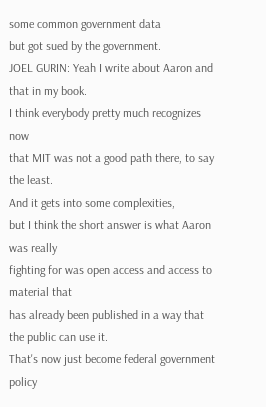some common government data
but got sued by the government.
JOEL GURIN: Yeah I write about Aaron and that in my book.
I think everybody pretty much recognizes now
that MIT was not a good path there, to say the least.
And it gets into some complexities,
but I think the short answer is what Aaron was really
fighting for was open access and access to material that
has already been published in a way that the public can use it.
That's now just become federal government policy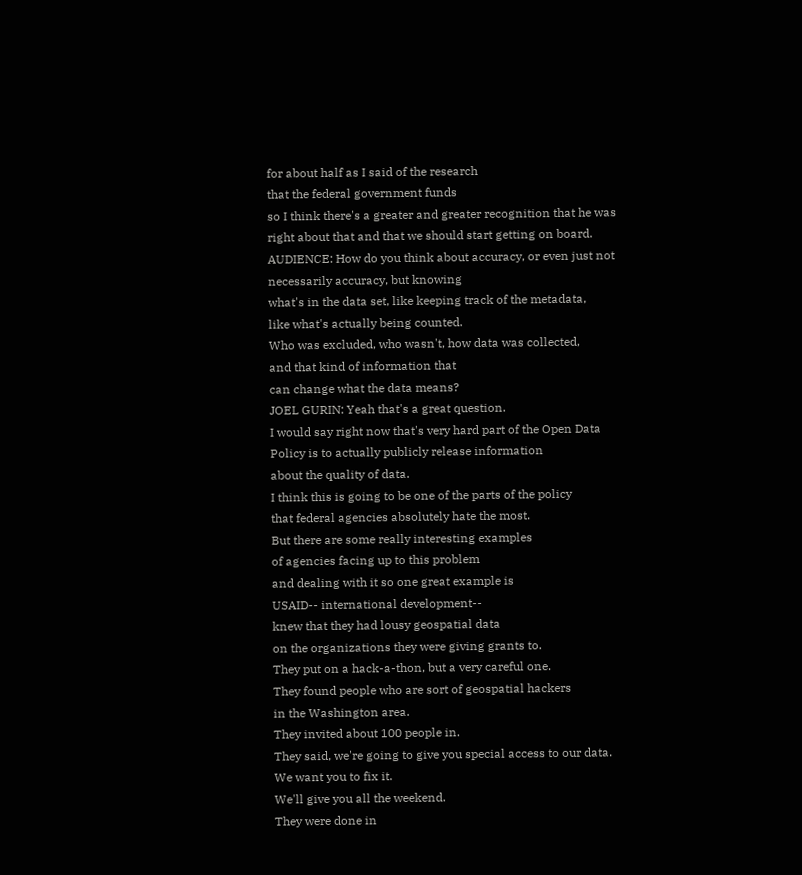for about half as I said of the research
that the federal government funds
so I think there's a greater and greater recognition that he was
right about that and that we should start getting on board.
AUDIENCE: How do you think about accuracy, or even just not
necessarily accuracy, but knowing
what's in the data set, like keeping track of the metadata,
like what's actually being counted.
Who was excluded, who wasn't, how data was collected,
and that kind of information that
can change what the data means?
JOEL GURIN: Yeah that's a great question.
I would say right now that's very hard part of the Open Data
Policy is to actually publicly release information
about the quality of data.
I think this is going to be one of the parts of the policy
that federal agencies absolutely hate the most.
But there are some really interesting examples
of agencies facing up to this problem
and dealing with it so one great example is
USAID-- international development--
knew that they had lousy geospatial data
on the organizations they were giving grants to.
They put on a hack-a-thon, but a very careful one.
They found people who are sort of geospatial hackers
in the Washington area.
They invited about 100 people in.
They said, we're going to give you special access to our data.
We want you to fix it.
We'll give you all the weekend.
They were done in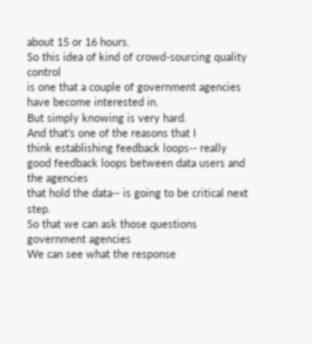about 15 or 16 hours.
So this idea of kind of crowd-sourcing quality control
is one that a couple of government agencies
have become interested in.
But simply knowing is very hard.
And that's one of the reasons that I
think establishing feedback loops-- really
good feedback loops between data users and the agencies
that hold the data-- is going to be critical next step.
So that we can ask those questions government agencies
We can see what the response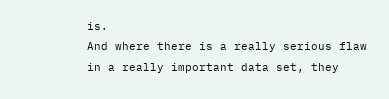is.
And where there is a really serious flaw
in a really important data set, they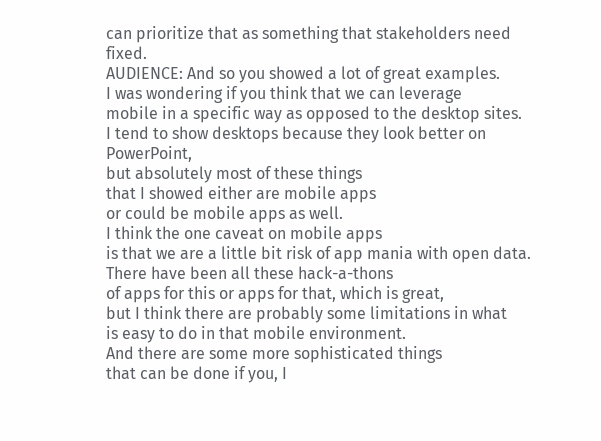can prioritize that as something that stakeholders need fixed.
AUDIENCE: And so you showed a lot of great examples.
I was wondering if you think that we can leverage
mobile in a specific way as opposed to the desktop sites.
I tend to show desktops because they look better on PowerPoint,
but absolutely most of these things
that I showed either are mobile apps
or could be mobile apps as well.
I think the one caveat on mobile apps
is that we are a little bit risk of app mania with open data.
There have been all these hack-a-thons
of apps for this or apps for that, which is great,
but I think there are probably some limitations in what
is easy to do in that mobile environment.
And there are some more sophisticated things
that can be done if you, I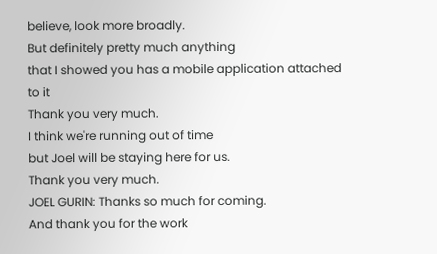believe, look more broadly.
But definitely pretty much anything
that I showed you has a mobile application attached to it
Thank you very much.
I think we're running out of time
but Joel will be staying here for us.
Thank you very much.
JOEL GURIN: Thanks so much for coming.
And thank you for the work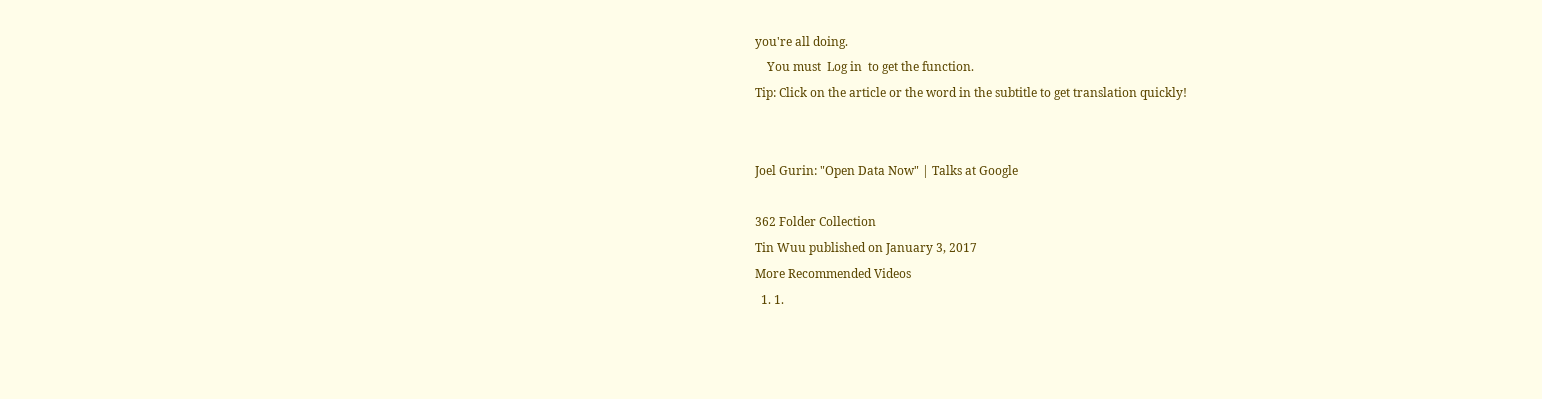you're all doing.
    You must  Log in  to get the function.
Tip: Click on the article or the word in the subtitle to get translation quickly!


Joel Gurin: "Open Data Now" | Talks at Google

362 Folder Collection
Tin Wuu published on January 3, 2017
More Recommended Videos
  1. 1.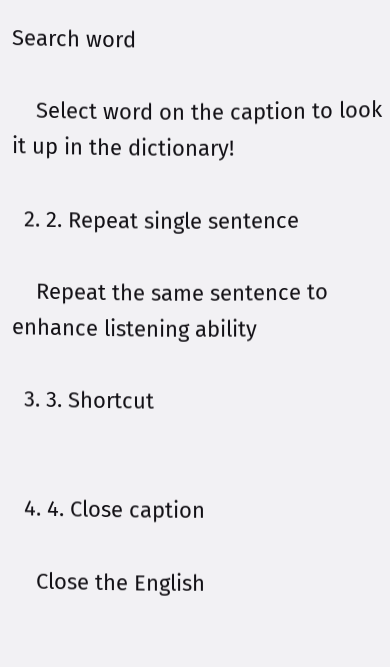Search word

    Select word on the caption to look it up in the dictionary!

  2. 2. Repeat single sentence

    Repeat the same sentence to enhance listening ability

  3. 3. Shortcut


  4. 4. Close caption

    Close the English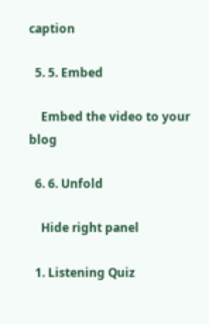caption

  5. 5. Embed

    Embed the video to your blog

  6. 6. Unfold

    Hide right panel

  1. Listening Quiz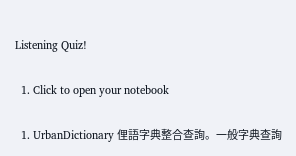Listening Quiz!

  1. Click to open your notebook

  1. UrbanDictionary 俚語字典整合查詢。一般字典查詢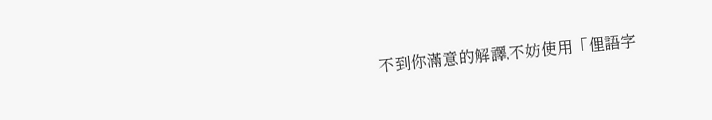不到你滿意的解譯,不妨使用「俚語字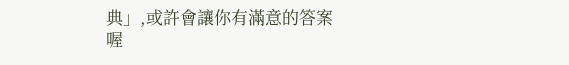典」,或許會讓你有滿意的答案喔